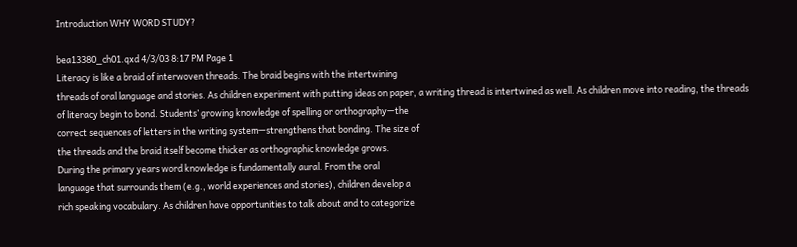Introduction WHY WORD STUDY?

bea13380_ch01.qxd 4/3/03 8:17 PM Page 1
Literacy is like a braid of interwoven threads. The braid begins with the intertwining
threads of oral language and stories. As children experiment with putting ideas on paper, a writing thread is intertwined as well. As children move into reading, the threads
of literacy begin to bond. Students’ growing knowledge of spelling or orthography—the
correct sequences of letters in the writing system—strengthens that bonding. The size of
the threads and the braid itself become thicker as orthographic knowledge grows.
During the primary years word knowledge is fundamentally aural. From the oral
language that surrounds them (e.g., world experiences and stories), children develop a
rich speaking vocabulary. As children have opportunities to talk about and to categorize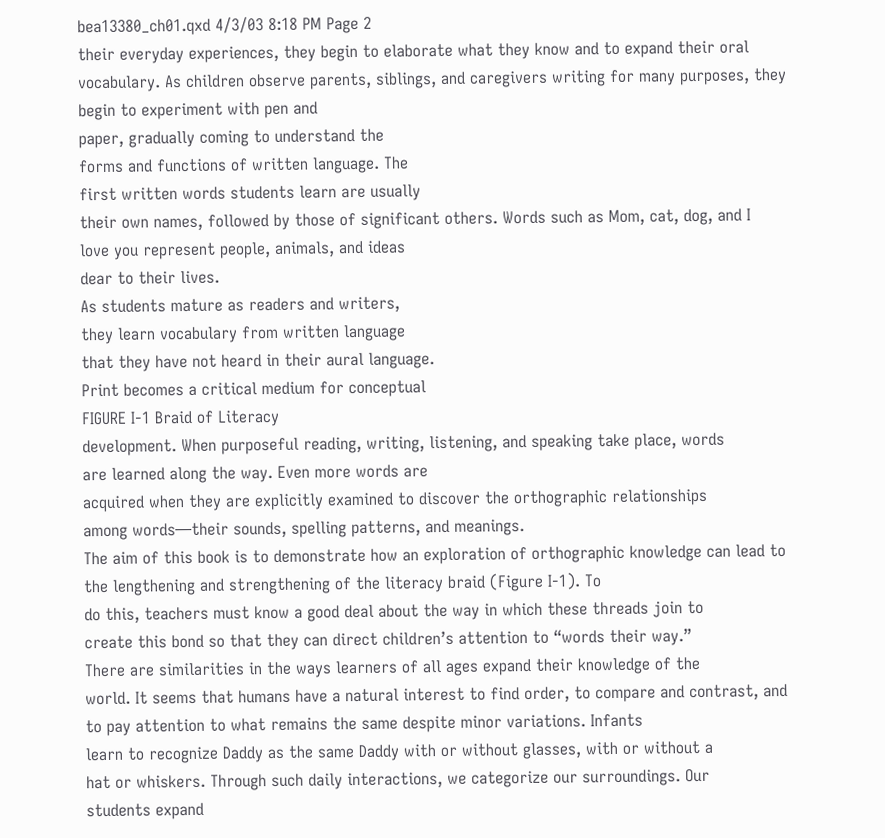bea13380_ch01.qxd 4/3/03 8:18 PM Page 2
their everyday experiences, they begin to elaborate what they know and to expand their oral
vocabulary. As children observe parents, siblings, and caregivers writing for many purposes, they begin to experiment with pen and
paper, gradually coming to understand the
forms and functions of written language. The
first written words students learn are usually
their own names, followed by those of significant others. Words such as Mom, cat, dog, and I
love you represent people, animals, and ideas
dear to their lives.
As students mature as readers and writers,
they learn vocabulary from written language
that they have not heard in their aural language.
Print becomes a critical medium for conceptual
FIGURE I-1 Braid of Literacy
development. When purposeful reading, writing, listening, and speaking take place, words
are learned along the way. Even more words are
acquired when they are explicitly examined to discover the orthographic relationships
among words—their sounds, spelling patterns, and meanings.
The aim of this book is to demonstrate how an exploration of orthographic knowledge can lead to the lengthening and strengthening of the literacy braid (Figure I-1). To
do this, teachers must know a good deal about the way in which these threads join to
create this bond so that they can direct children’s attention to “words their way.”
There are similarities in the ways learners of all ages expand their knowledge of the
world. It seems that humans have a natural interest to find order, to compare and contrast, and to pay attention to what remains the same despite minor variations. Infants
learn to recognize Daddy as the same Daddy with or without glasses, with or without a
hat or whiskers. Through such daily interactions, we categorize our surroundings. Our
students expand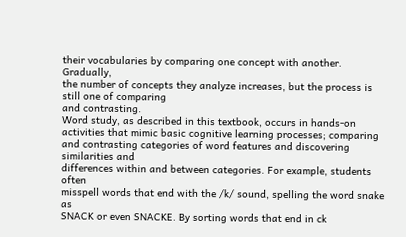their vocabularies by comparing one concept with another. Gradually,
the number of concepts they analyze increases, but the process is still one of comparing
and contrasting.
Word study, as described in this textbook, occurs in hands-on activities that mimic basic cognitive learning processes; comparing and contrasting categories of word features and discovering similarities and
differences within and between categories. For example, students often
misspell words that end with the /k/ sound, spelling the word snake as
SNACK or even SNACKE. By sorting words that end in ck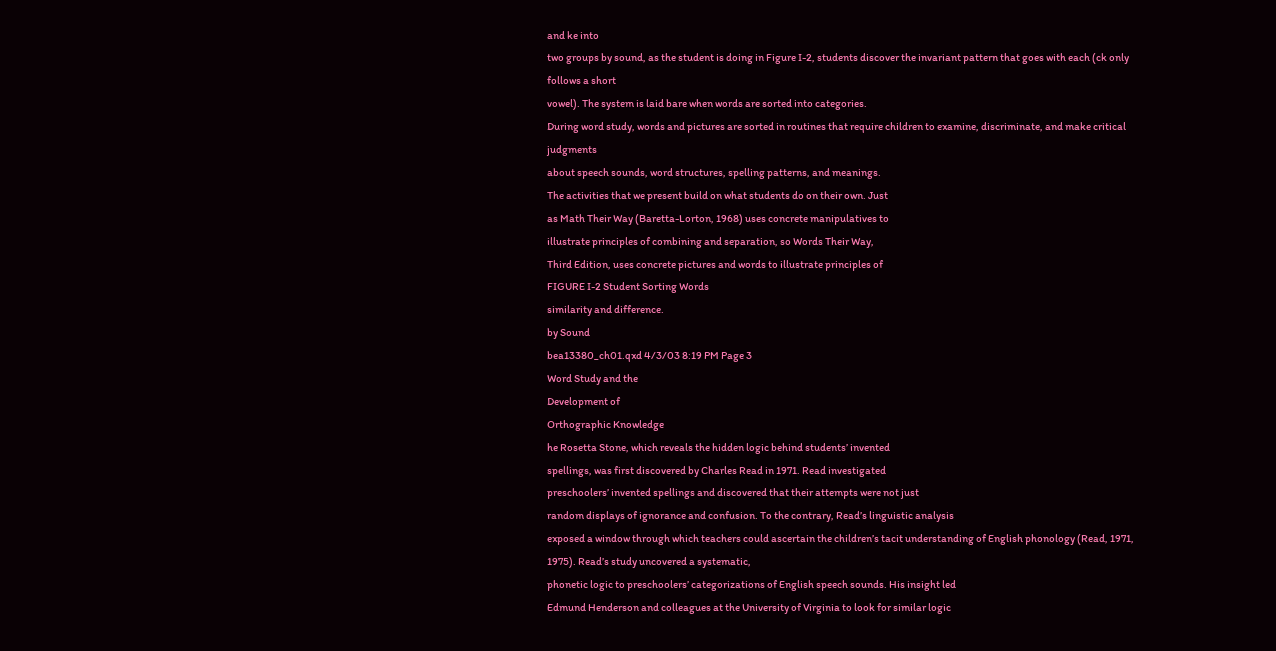and ke into
two groups by sound, as the student is doing in Figure I-2, students discover the invariant pattern that goes with each (ck only follows a short
vowel). The system is laid bare when words are sorted into categories.
During word study, words and pictures are sorted in routines that require children to examine, discriminate, and make critical judgments
about speech sounds, word structures, spelling patterns, and meanings.
The activities that we present build on what students do on their own. Just
as Math Their Way (Baretta-Lorton, 1968) uses concrete manipulatives to
illustrate principles of combining and separation, so Words Their Way,
Third Edition, uses concrete pictures and words to illustrate principles of
FIGURE I-2 Student Sorting Words
similarity and difference.
by Sound
bea13380_ch01.qxd 4/3/03 8:19 PM Page 3
Word Study and the
Development of
Orthographic Knowledge
he Rosetta Stone, which reveals the hidden logic behind students’ invented
spellings, was first discovered by Charles Read in 1971. Read investigated
preschoolers’ invented spellings and discovered that their attempts were not just
random displays of ignorance and confusion. To the contrary, Read’s linguistic analysis
exposed a window through which teachers could ascertain the children’s tacit understanding of English phonology (Read, 1971, 1975). Read’s study uncovered a systematic,
phonetic logic to preschoolers’ categorizations of English speech sounds. His insight led
Edmund Henderson and colleagues at the University of Virginia to look for similar logic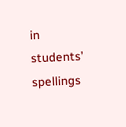in students’ spellings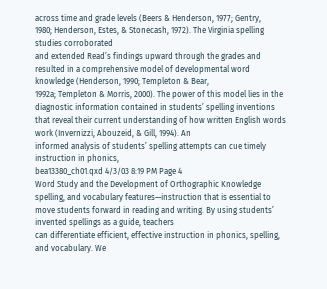across time and grade levels (Beers & Henderson, 1977; Gentry,
1980; Henderson, Estes, & Stonecash, 1972). The Virginia spelling studies corroborated
and extended Read’s findings upward through the grades and resulted in a comprehensive model of developmental word knowledge (Henderson, 1990; Templeton & Bear,
1992a; Templeton & Morris, 2000). The power of this model lies in the diagnostic information contained in students’ spelling inventions that reveal their current understanding of how written English words work (Invernizzi, Abouzeid, & Gill, 1994). An
informed analysis of students’ spelling attempts can cue timely instruction in phonics,
bea13380_ch01.qxd 4/3/03 8:19 PM Page 4
Word Study and the Development of Orthographic Knowledge
spelling, and vocabulary features—instruction that is essential to move students forward in reading and writing. By using students’ invented spellings as a guide, teachers
can differentiate efficient, effective instruction in phonics, spelling, and vocabulary. We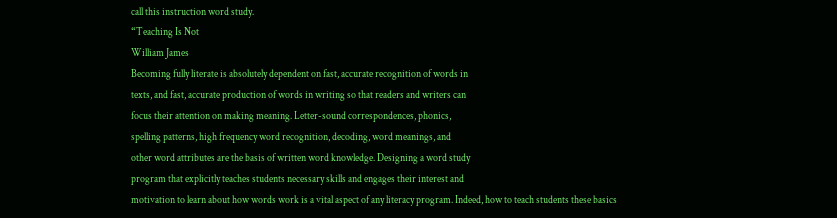call this instruction word study.
“Teaching Is Not
William James
Becoming fully literate is absolutely dependent on fast, accurate recognition of words in
texts, and fast, accurate production of words in writing so that readers and writers can
focus their attention on making meaning. Letter-sound correspondences, phonics,
spelling patterns, high frequency word recognition, decoding, word meanings, and
other word attributes are the basis of written word knowledge. Designing a word study
program that explicitly teaches students necessary skills and engages their interest and
motivation to learn about how words work is a vital aspect of any literacy program. Indeed, how to teach students these basics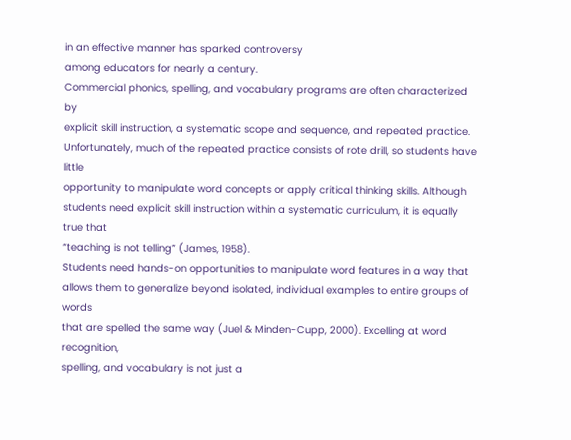in an effective manner has sparked controversy
among educators for nearly a century.
Commercial phonics, spelling, and vocabulary programs are often characterized by
explicit skill instruction, a systematic scope and sequence, and repeated practice. Unfortunately, much of the repeated practice consists of rote drill, so students have little
opportunity to manipulate word concepts or apply critical thinking skills. Although students need explicit skill instruction within a systematic curriculum, it is equally true that
“teaching is not telling” (James, 1958).
Students need hands-on opportunities to manipulate word features in a way that allows them to generalize beyond isolated, individual examples to entire groups of words
that are spelled the same way (Juel & Minden-Cupp, 2000). Excelling at word recognition,
spelling, and vocabulary is not just a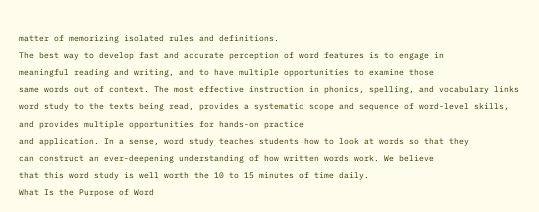matter of memorizing isolated rules and definitions.
The best way to develop fast and accurate perception of word features is to engage in
meaningful reading and writing, and to have multiple opportunities to examine those
same words out of context. The most effective instruction in phonics, spelling, and vocabulary links word study to the texts being read, provides a systematic scope and sequence of word-level skills, and provides multiple opportunities for hands-on practice
and application. In a sense, word study teaches students how to look at words so that they
can construct an ever-deepening understanding of how written words work. We believe
that this word study is well worth the 10 to 15 minutes of time daily.
What Is the Purpose of Word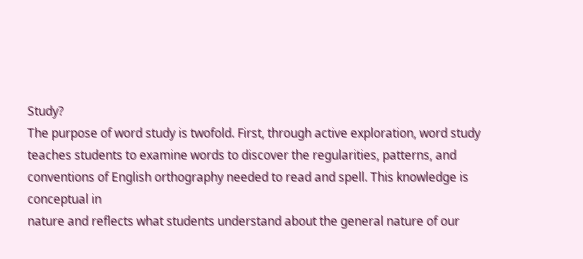Study?
The purpose of word study is twofold. First, through active exploration, word study
teaches students to examine words to discover the regularities, patterns, and conventions of English orthography needed to read and spell. This knowledge is conceptual in
nature and reflects what students understand about the general nature of our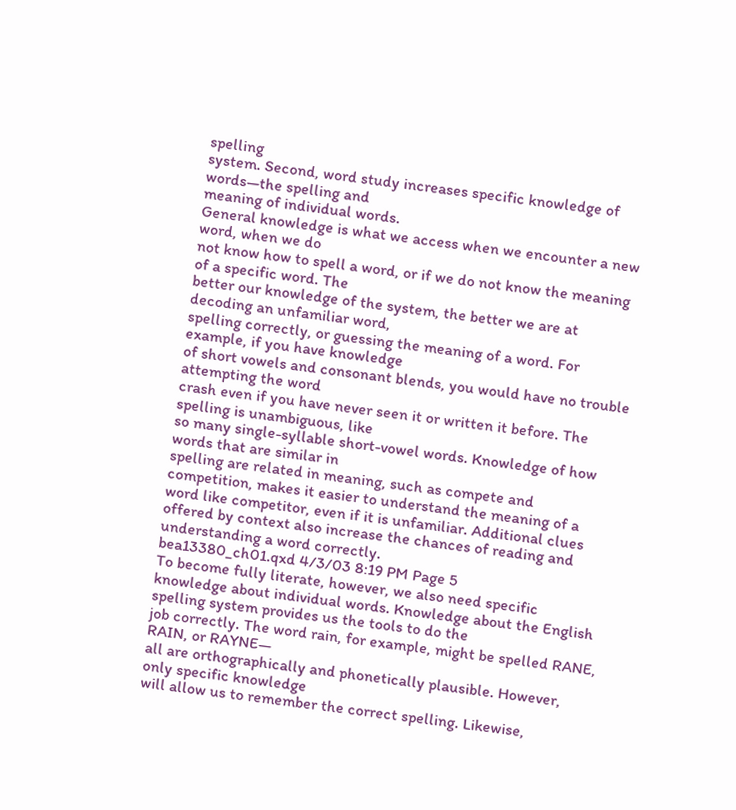spelling
system. Second, word study increases specific knowledge of words—the spelling and
meaning of individual words.
General knowledge is what we access when we encounter a new word, when we do
not know how to spell a word, or if we do not know the meaning of a specific word. The
better our knowledge of the system, the better we are at decoding an unfamiliar word,
spelling correctly, or guessing the meaning of a word. For example, if you have knowledge
of short vowels and consonant blends, you would have no trouble attempting the word
crash even if you have never seen it or written it before. The spelling is unambiguous, like
so many single-syllable short-vowel words. Knowledge of how words that are similar in
spelling are related in meaning, such as compete and competition, makes it easier to understand the meaning of a word like competitor, even if it is unfamiliar. Additional clues offered by context also increase the chances of reading and understanding a word correctly.
bea13380_ch01.qxd 4/3/03 8:19 PM Page 5
To become fully literate, however, we also need specific knowledge about individual words. Knowledge about the English spelling system provides us the tools to do the
job correctly. The word rain, for example, might be spelled RANE, RAIN, or RAYNE—
all are orthographically and phonetically plausible. However, only specific knowledge
will allow us to remember the correct spelling. Likewise,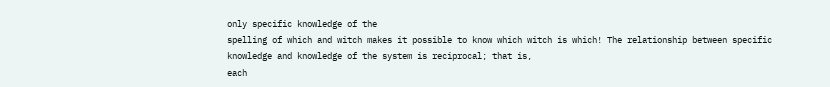only specific knowledge of the
spelling of which and witch makes it possible to know which witch is which! The relationship between specific knowledge and knowledge of the system is reciprocal; that is,
each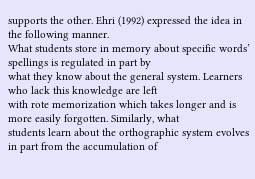supports the other. Ehri (1992) expressed the idea in the following manner.
What students store in memory about specific words’ spellings is regulated in part by
what they know about the general system. Learners who lack this knowledge are left
with rote memorization which takes longer and is more easily forgotten. Similarly, what
students learn about the orthographic system evolves in part from the accumulation of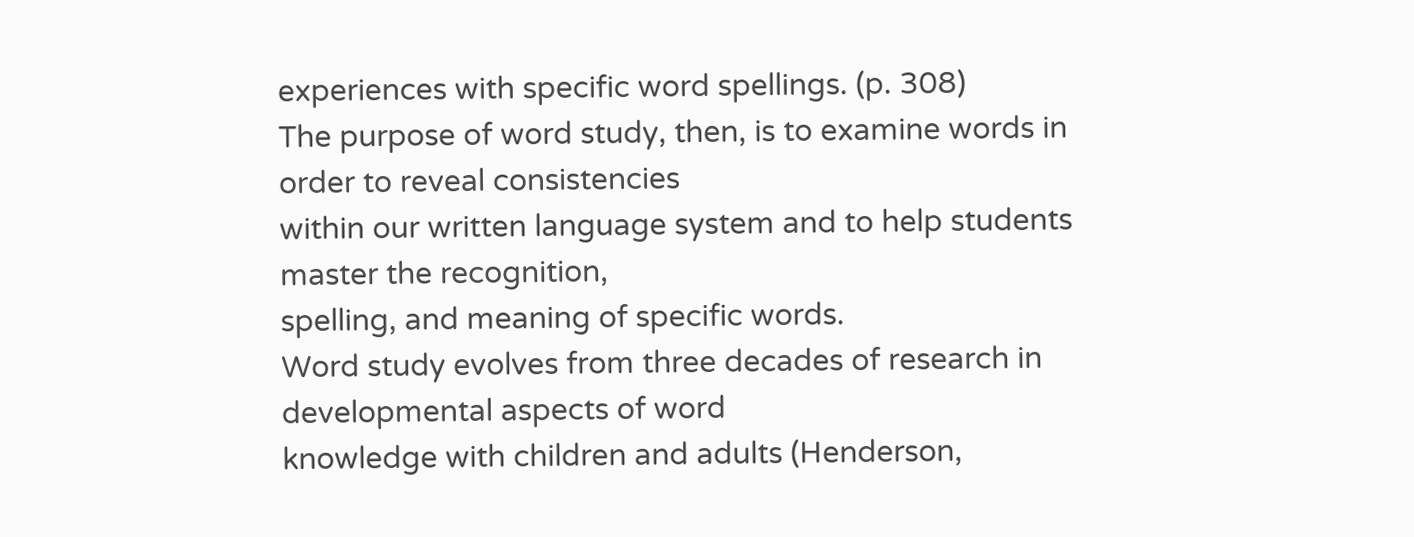experiences with specific word spellings. (p. 308)
The purpose of word study, then, is to examine words in order to reveal consistencies
within our written language system and to help students master the recognition,
spelling, and meaning of specific words.
Word study evolves from three decades of research in developmental aspects of word
knowledge with children and adults (Henderson,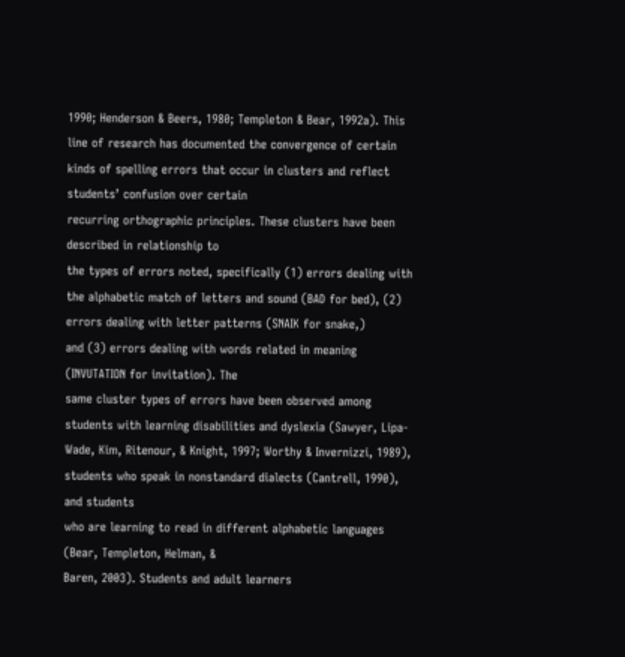1990; Henderson & Beers, 1980; Templeton & Bear, 1992a). This line of research has documented the convergence of certain
kinds of spelling errors that occur in clusters and reflect students’ confusion over certain
recurring orthographic principles. These clusters have been described in relationship to
the types of errors noted, specifically (1) errors dealing with the alphabetic match of letters and sound (BAD for bed), (2) errors dealing with letter patterns (SNAIK for snake,)
and (3) errors dealing with words related in meaning (INVUTATION for invitation). The
same cluster types of errors have been observed among students with learning disabilities and dyslexia (Sawyer, Lipa-Wade, Kim, Ritenour, & Knight, 1997; Worthy & Invernizzi, 1989), students who speak in nonstandard dialects (Cantrell, 1990), and students
who are learning to read in different alphabetic languages (Bear, Templeton, Helman, &
Baren, 2003). Students and adult learners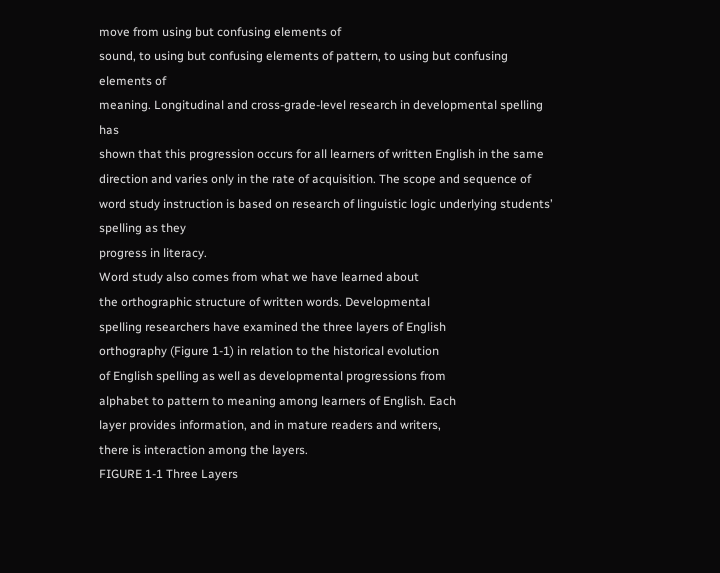move from using but confusing elements of
sound, to using but confusing elements of pattern, to using but confusing elements of
meaning. Longitudinal and cross-grade-level research in developmental spelling has
shown that this progression occurs for all learners of written English in the same direction and varies only in the rate of acquisition. The scope and sequence of word study instruction is based on research of linguistic logic underlying students’ spelling as they
progress in literacy.
Word study also comes from what we have learned about
the orthographic structure of written words. Developmental
spelling researchers have examined the three layers of English
orthography (Figure 1-1) in relation to the historical evolution
of English spelling as well as developmental progressions from
alphabet to pattern to meaning among learners of English. Each
layer provides information, and in mature readers and writers,
there is interaction among the layers.
FIGURE 1-1 Three Layers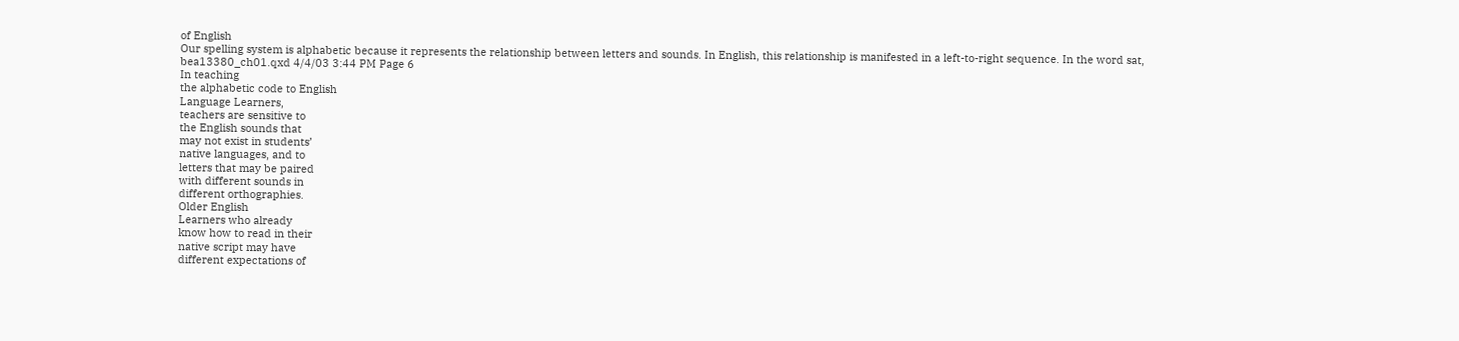of English
Our spelling system is alphabetic because it represents the relationship between letters and sounds. In English, this relationship is manifested in a left-to-right sequence. In the word sat,
bea13380_ch01.qxd 4/4/03 3:44 PM Page 6
In teaching
the alphabetic code to English
Language Learners,
teachers are sensitive to
the English sounds that
may not exist in students’
native languages, and to
letters that may be paired
with different sounds in
different orthographies.
Older English
Learners who already
know how to read in their
native script may have
different expectations of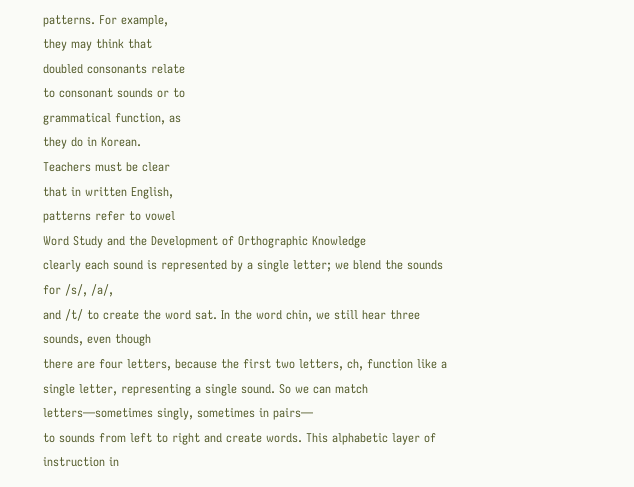patterns. For example,
they may think that
doubled consonants relate
to consonant sounds or to
grammatical function, as
they do in Korean.
Teachers must be clear
that in written English,
patterns refer to vowel
Word Study and the Development of Orthographic Knowledge
clearly each sound is represented by a single letter; we blend the sounds for /s/, /a/,
and /t/ to create the word sat. In the word chin, we still hear three sounds, even though
there are four letters, because the first two letters, ch, function like a single letter, representing a single sound. So we can match letters—sometimes singly, sometimes in pairs—
to sounds from left to right and create words. This alphabetic layer of instruction in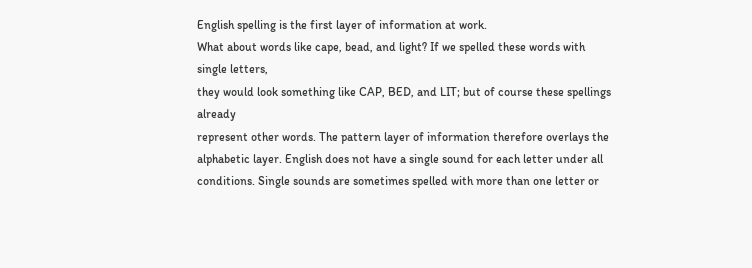English spelling is the first layer of information at work.
What about words like cape, bead, and light? If we spelled these words with single letters,
they would look something like CAP, BED, and LIT; but of course these spellings already
represent other words. The pattern layer of information therefore overlays the alphabetic layer. English does not have a single sound for each letter under all conditions. Single sounds are sometimes spelled with more than one letter or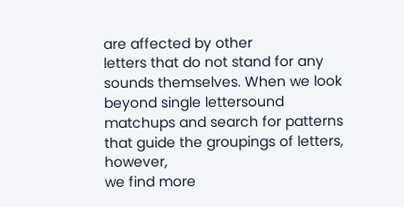are affected by other
letters that do not stand for any sounds themselves. When we look beyond single lettersound matchups and search for patterns that guide the groupings of letters, however,
we find more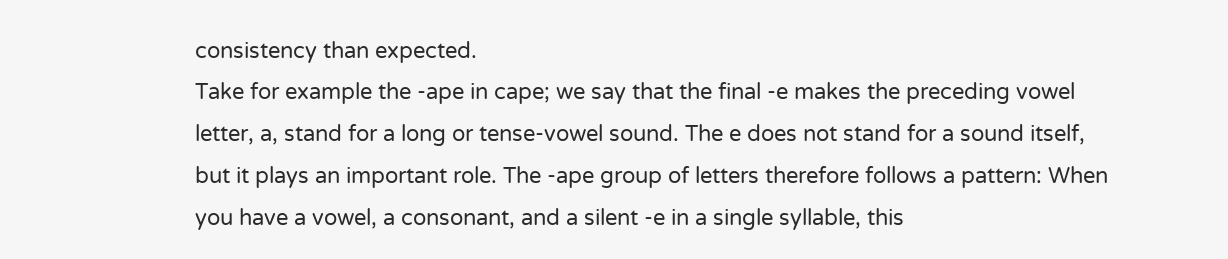consistency than expected.
Take for example the -ape in cape; we say that the final -e makes the preceding vowel
letter, a, stand for a long or tense-vowel sound. The e does not stand for a sound itself,
but it plays an important role. The -ape group of letters therefore follows a pattern: When
you have a vowel, a consonant, and a silent -e in a single syllable, this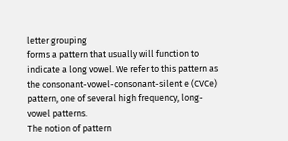letter grouping
forms a pattern that usually will function to indicate a long vowel. We refer to this pattern as the consonant-vowel-consonant-silent e (CVCe) pattern, one of several high frequency, long-vowel patterns.
The notion of pattern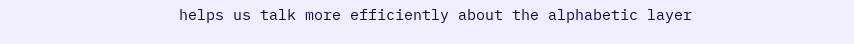helps us talk more efficiently about the alphabetic layer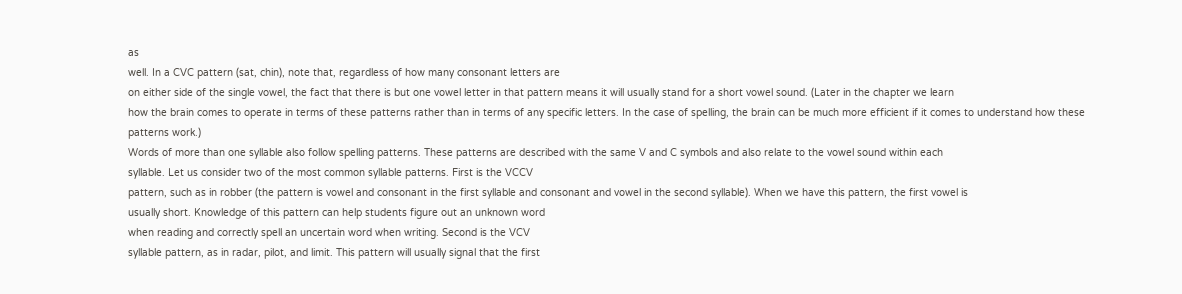as
well. In a CVC pattern (sat, chin), note that, regardless of how many consonant letters are
on either side of the single vowel, the fact that there is but one vowel letter in that pattern means it will usually stand for a short vowel sound. (Later in the chapter we learn
how the brain comes to operate in terms of these patterns rather than in terms of any specific letters. In the case of spelling, the brain can be much more efficient if it comes to understand how these patterns work.)
Words of more than one syllable also follow spelling patterns. These patterns are described with the same V and C symbols and also relate to the vowel sound within each
syllable. Let us consider two of the most common syllable patterns. First is the VCCV
pattern, such as in robber (the pattern is vowel and consonant in the first syllable and consonant and vowel in the second syllable). When we have this pattern, the first vowel is
usually short. Knowledge of this pattern can help students figure out an unknown word
when reading and correctly spell an uncertain word when writing. Second is the VCV
syllable pattern, as in radar, pilot, and limit. This pattern will usually signal that the first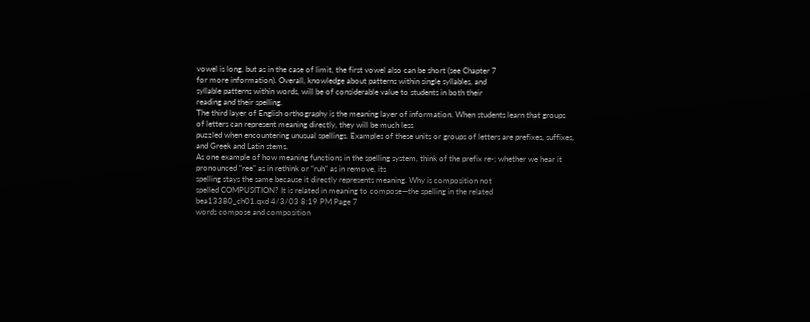vowel is long, but as in the case of limit, the first vowel also can be short (see Chapter 7
for more information). Overall, knowledge about patterns within single syllables, and
syllable patterns within words, will be of considerable value to students in both their
reading and their spelling.
The third layer of English orthography is the meaning layer of information. When students learn that groups of letters can represent meaning directly, they will be much less
puzzled when encountering unusual spellings. Examples of these units or groups of letters are prefixes, suffixes, and Greek and Latin stems.
As one example of how meaning functions in the spelling system, think of the prefix re-; whether we hear it pronounced “ree” as in rethink or “ruh” as in remove, its
spelling stays the same because it directly represents meaning. Why is composition not
spelled COMPUSITION? It is related in meaning to compose—the spelling in the related
bea13380_ch01.qxd 4/3/03 8:19 PM Page 7
words compose and composition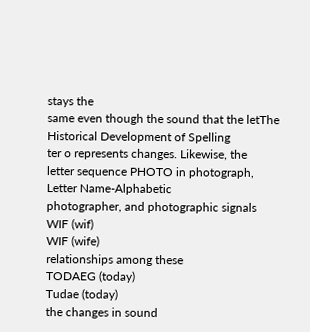stays the
same even though the sound that the letThe Historical Development of Spelling
ter o represents changes. Likewise, the
letter sequence PHOTO in photograph,
Letter Name-Alphabetic
photographer, and photographic signals
WIF (wif)
WIF (wife)
relationships among these
TODAEG (today)
Tudae (today)
the changes in sound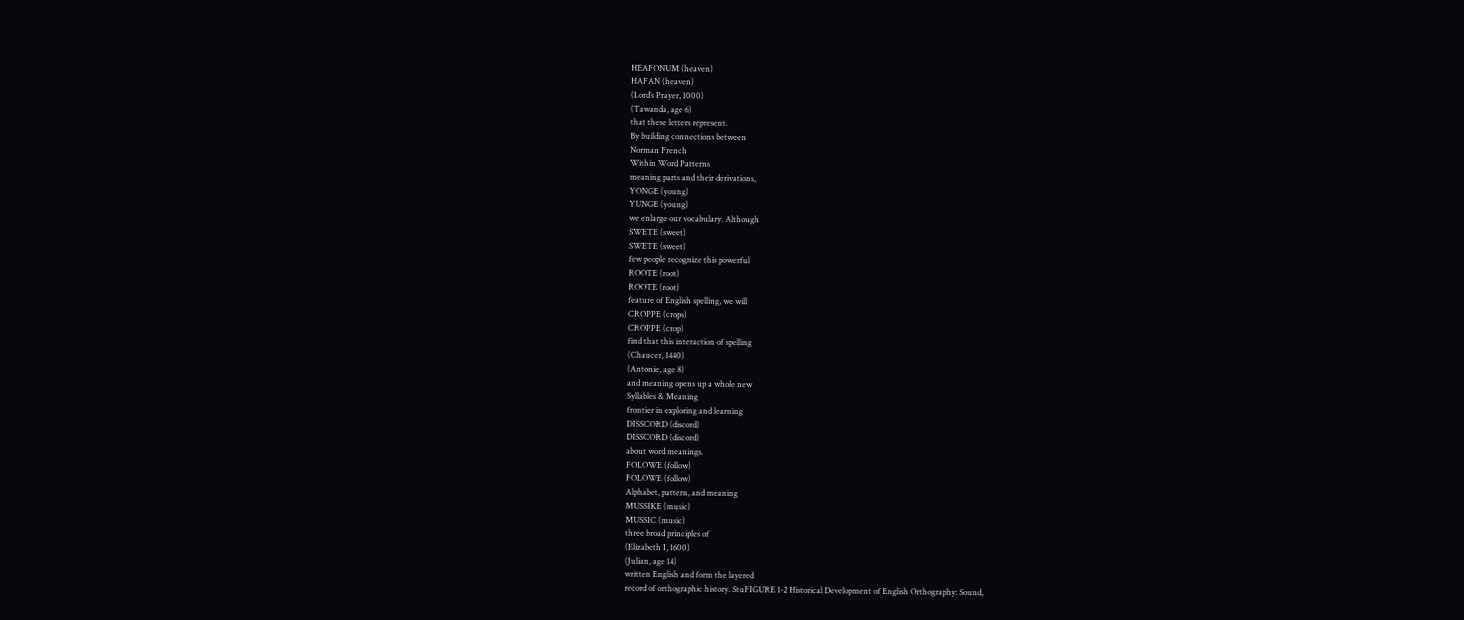HEAFONUM (heaven)
HAFAN (heaven)
(Lord’s Prayer, 1000)
(Tawanda, age 6)
that these letters represent.
By building connections between
Norman French
Within Word Patterns
meaning parts and their derivations,
YONGE (young)
YUNGE (young)
we enlarge our vocabulary. Although
SWETE (sweet)
SWETE (sweet)
few people recognize this powerful
ROOTE (root)
ROOTE (root)
feature of English spelling, we will
CROPPE (crops)
CROPPE (crop)
find that this interaction of spelling
(Chaucer, 1440)
(Antonie, age 8)
and meaning opens up a whole new
Syllables & Meaning
frontier in exploring and learning
DISSCORD (discord)
DISSCORD (discord)
about word meanings.
FOLOWE (follow)
FOLOWE (follow)
Alphabet, pattern, and meaning
MUSSIKE (music)
MUSSIC (music)
three broad principles of
(Elizabeth I, 1600)
(Julian, age 14)
written English and form the layered
record of orthographic history. StuFIGURE 1-2 Historical Development of English Orthography: Sound,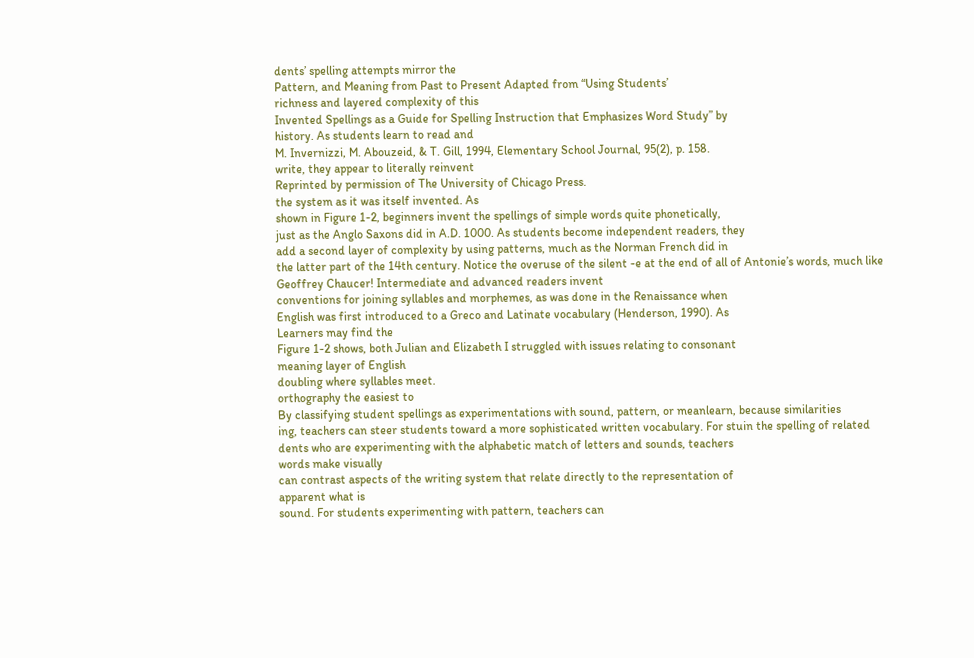dents’ spelling attempts mirror the
Pattern, and Meaning from Past to Present Adapted from “Using Students’
richness and layered complexity of this
Invented Spellings as a Guide for Spelling Instruction that Emphasizes Word Study” by
history. As students learn to read and
M. Invernizzi, M. Abouzeid, & T. Gill, 1994, Elementary School Journal, 95(2), p. 158.
write, they appear to literally reinvent
Reprinted by permission of The University of Chicago Press.
the system as it was itself invented. As
shown in Figure 1-2, beginners invent the spellings of simple words quite phonetically,
just as the Anglo Saxons did in A.D. 1000. As students become independent readers, they
add a second layer of complexity by using patterns, much as the Norman French did in
the latter part of the 14th century. Notice the overuse of the silent -e at the end of all of Antonie’s words, much like Geoffrey Chaucer! Intermediate and advanced readers invent
conventions for joining syllables and morphemes, as was done in the Renaissance when
English was first introduced to a Greco and Latinate vocabulary (Henderson, 1990). As
Learners may find the
Figure 1-2 shows, both Julian and Elizabeth I struggled with issues relating to consonant
meaning layer of English
doubling where syllables meet.
orthography the easiest to
By classifying student spellings as experimentations with sound, pattern, or meanlearn, because similarities
ing, teachers can steer students toward a more sophisticated written vocabulary. For stuin the spelling of related
dents who are experimenting with the alphabetic match of letters and sounds, teachers
words make visually
can contrast aspects of the writing system that relate directly to the representation of
apparent what is
sound. For students experimenting with pattern, teachers can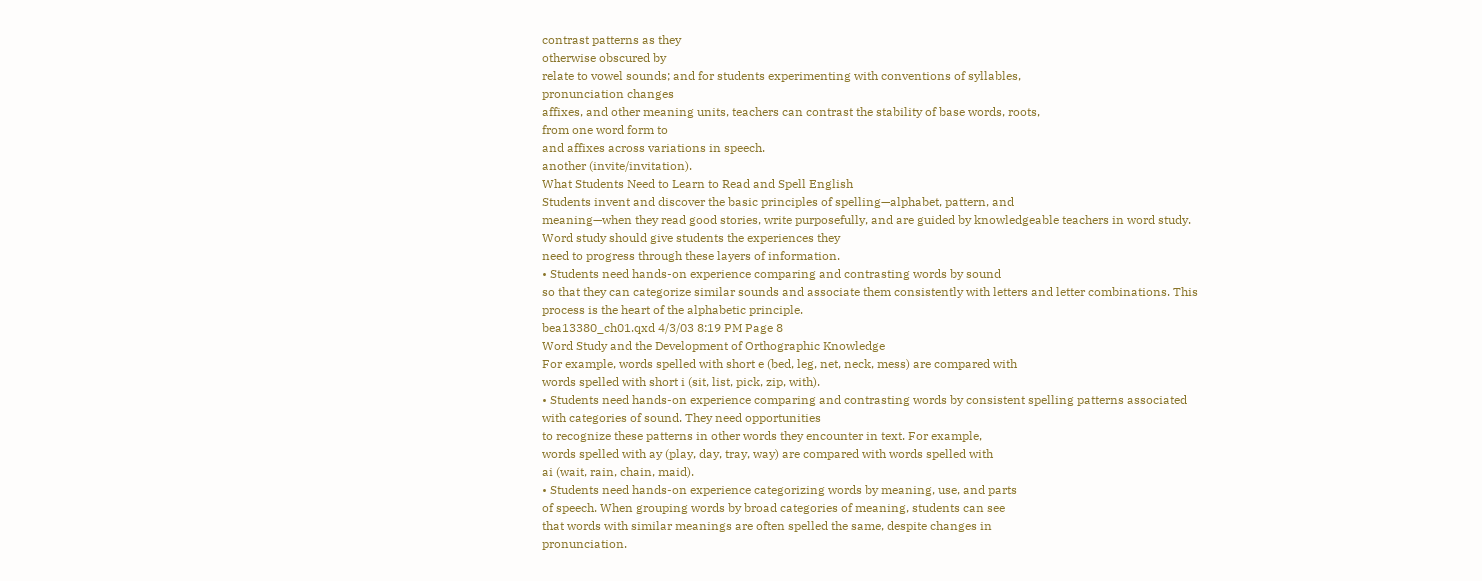contrast patterns as they
otherwise obscured by
relate to vowel sounds; and for students experimenting with conventions of syllables,
pronunciation changes
affixes, and other meaning units, teachers can contrast the stability of base words, roots,
from one word form to
and affixes across variations in speech.
another (invite/invitation).
What Students Need to Learn to Read and Spell English
Students invent and discover the basic principles of spelling—alphabet, pattern, and
meaning—when they read good stories, write purposefully, and are guided by knowledgeable teachers in word study. Word study should give students the experiences they
need to progress through these layers of information.
• Students need hands-on experience comparing and contrasting words by sound
so that they can categorize similar sounds and associate them consistently with letters and letter combinations. This process is the heart of the alphabetic principle.
bea13380_ch01.qxd 4/3/03 8:19 PM Page 8
Word Study and the Development of Orthographic Knowledge
For example, words spelled with short e (bed, leg, net, neck, mess) are compared with
words spelled with short i (sit, list, pick, zip, with).
• Students need hands-on experience comparing and contrasting words by consistent spelling patterns associated with categories of sound. They need opportunities
to recognize these patterns in other words they encounter in text. For example,
words spelled with ay (play, day, tray, way) are compared with words spelled with
ai (wait, rain, chain, maid).
• Students need hands-on experience categorizing words by meaning, use, and parts
of speech. When grouping words by broad categories of meaning, students can see
that words with similar meanings are often spelled the same, despite changes in
pronunciation.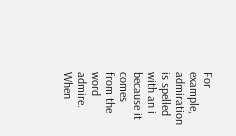For example, admiration is spelled with an i because it comes from the
word admire.
When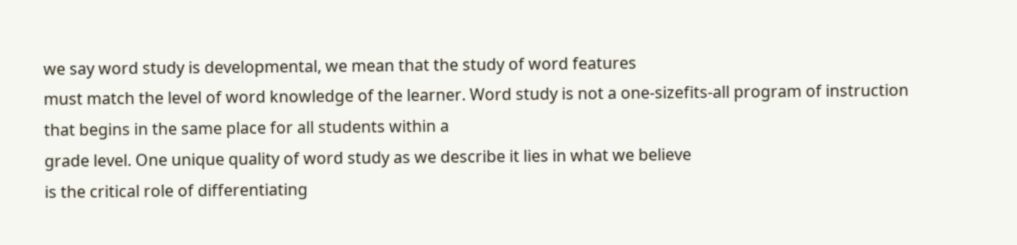we say word study is developmental, we mean that the study of word features
must match the level of word knowledge of the learner. Word study is not a one-sizefits-all program of instruction that begins in the same place for all students within a
grade level. One unique quality of word study as we describe it lies in what we believe
is the critical role of differentiating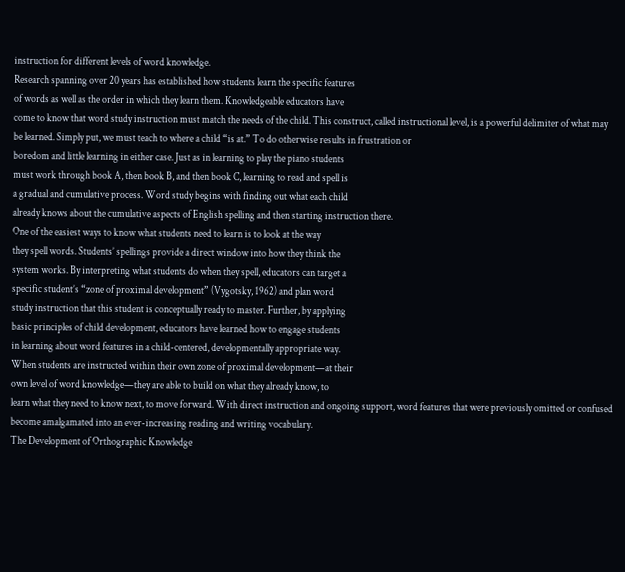instruction for different levels of word knowledge.
Research spanning over 20 years has established how students learn the specific features
of words as well as the order in which they learn them. Knowledgeable educators have
come to know that word study instruction must match the needs of the child. This construct, called instructional level, is a powerful delimiter of what may be learned. Simply put, we must teach to where a child “is at.” To do otherwise results in frustration or
boredom and little learning in either case. Just as in learning to play the piano students
must work through book A, then book B, and then book C, learning to read and spell is
a gradual and cumulative process. Word study begins with finding out what each child
already knows about the cumulative aspects of English spelling and then starting instruction there.
One of the easiest ways to know what students need to learn is to look at the way
they spell words. Students’ spellings provide a direct window into how they think the
system works. By interpreting what students do when they spell, educators can target a
specific student’s “zone of proximal development” (Vygotsky, 1962) and plan word
study instruction that this student is conceptually ready to master. Further, by applying
basic principles of child development, educators have learned how to engage students
in learning about word features in a child-centered, developmentally appropriate way.
When students are instructed within their own zone of proximal development—at their
own level of word knowledge—they are able to build on what they already know, to
learn what they need to know next, to move forward. With direct instruction and ongoing support, word features that were previously omitted or confused become amalgamated into an ever-increasing reading and writing vocabulary.
The Development of Orthographic Knowledge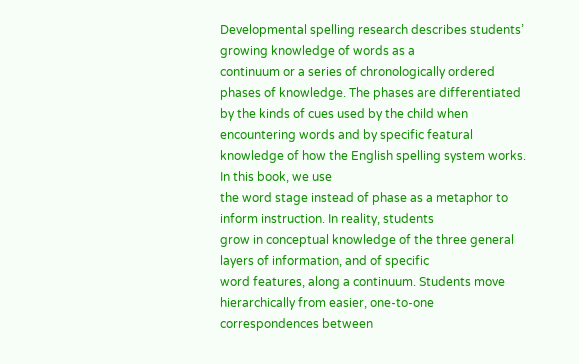Developmental spelling research describes students’ growing knowledge of words as a
continuum or a series of chronologically ordered phases of knowledge. The phases are differentiated by the kinds of cues used by the child when encountering words and by specific featural knowledge of how the English spelling system works. In this book, we use
the word stage instead of phase as a metaphor to inform instruction. In reality, students
grow in conceptual knowledge of the three general layers of information, and of specific
word features, along a continuum. Students move hierarchically from easier, one-to-one
correspondences between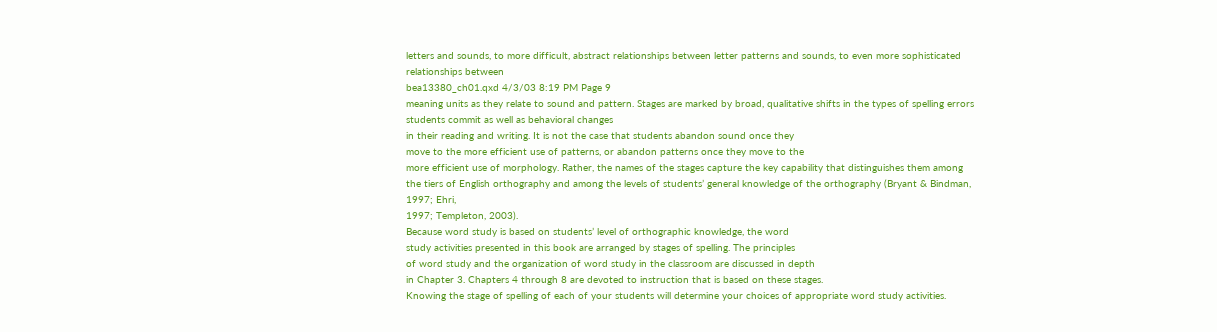letters and sounds, to more difficult, abstract relationships between letter patterns and sounds, to even more sophisticated relationships between
bea13380_ch01.qxd 4/3/03 8:19 PM Page 9
meaning units as they relate to sound and pattern. Stages are marked by broad, qualitative shifts in the types of spelling errors students commit as well as behavioral changes
in their reading and writing. It is not the case that students abandon sound once they
move to the more efficient use of patterns, or abandon patterns once they move to the
more efficient use of morphology. Rather, the names of the stages capture the key capability that distinguishes them among the tiers of English orthography and among the levels of students’ general knowledge of the orthography (Bryant & Bindman, 1997; Ehri,
1997; Templeton, 2003).
Because word study is based on students’ level of orthographic knowledge, the word
study activities presented in this book are arranged by stages of spelling. The principles
of word study and the organization of word study in the classroom are discussed in depth
in Chapter 3. Chapters 4 through 8 are devoted to instruction that is based on these stages.
Knowing the stage of spelling of each of your students will determine your choices of appropriate word study activities.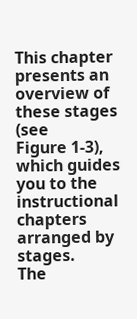This chapter presents an overview of these stages (see
Figure 1-3), which guides you to the instructional chapters arranged by stages.
The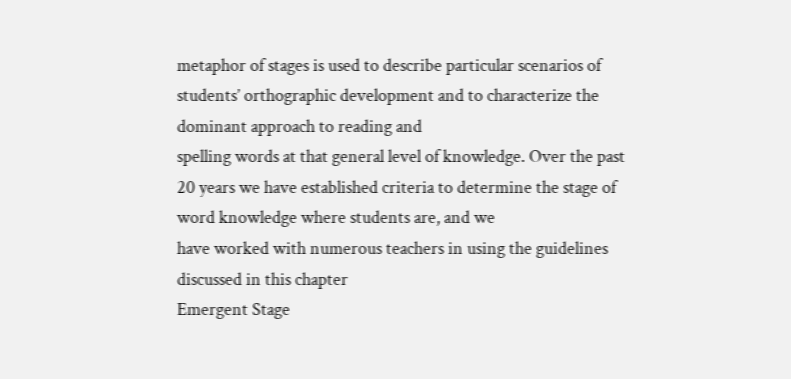metaphor of stages is used to describe particular scenarios of students’ orthographic development and to characterize the dominant approach to reading and
spelling words at that general level of knowledge. Over the past 20 years we have established criteria to determine the stage of word knowledge where students are, and we
have worked with numerous teachers in using the guidelines discussed in this chapter
Emergent Stage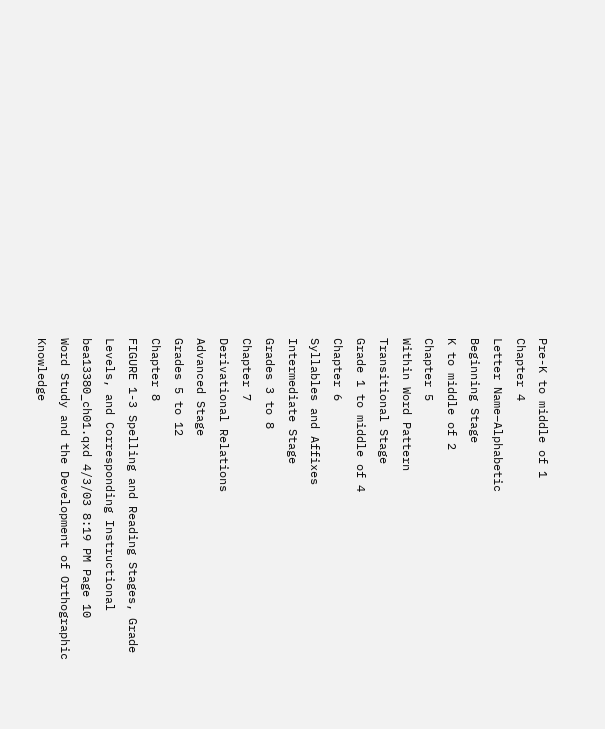Pre-K to middle of 1
Chapter 4
Letter Name–Alphabetic
Beginning Stage
K to middle of 2
Chapter 5
Within Word Pattern
Transitional Stage
Grade 1 to middle of 4
Chapter 6
Syllables and Affixes
Intermediate Stage
Grades 3 to 8
Chapter 7
Derivational Relations
Advanced Stage
Grades 5 to 12
Chapter 8
FIGURE 1-3 Spelling and Reading Stages, Grade Levels, and Corresponding Instructional
bea13380_ch01.qxd 4/3/03 8:19 PM Page 10
Word Study and the Development of Orthographic Knowledge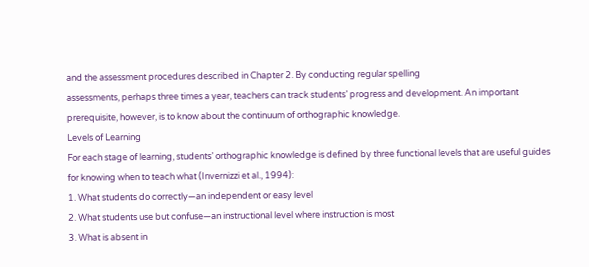and the assessment procedures described in Chapter 2. By conducting regular spelling
assessments, perhaps three times a year, teachers can track students’ progress and development. An important prerequisite, however, is to know about the continuum of orthographic knowledge.
Levels of Learning
For each stage of learning, students’ orthographic knowledge is defined by three functional levels that are useful guides for knowing when to teach what (Invernizzi et al., 1994):
1. What students do correctly—an independent or easy level
2. What students use but confuse—an instructional level where instruction is most
3. What is absent in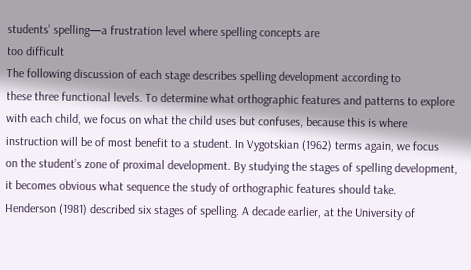students’ spelling—a frustration level where spelling concepts are
too difficult
The following discussion of each stage describes spelling development according to
these three functional levels. To determine what orthographic features and patterns to explore with each child, we focus on what the child uses but confuses, because this is where
instruction will be of most benefit to a student. In Vygotskian (1962) terms again, we focus
on the student’s zone of proximal development. By studying the stages of spelling development, it becomes obvious what sequence the study of orthographic features should take.
Henderson (1981) described six stages of spelling. A decade earlier, at the University of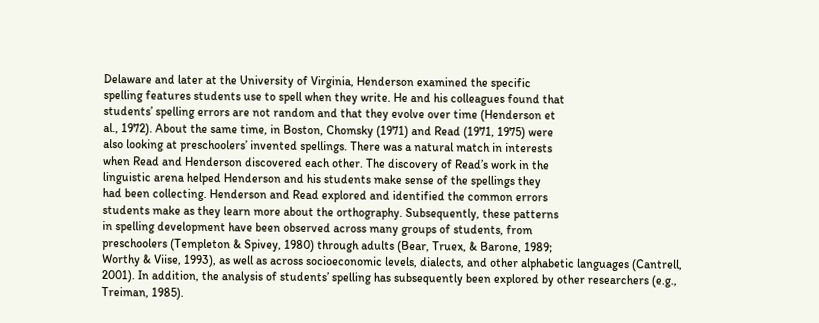Delaware and later at the University of Virginia, Henderson examined the specific
spelling features students use to spell when they write. He and his colleagues found that
students’ spelling errors are not random and that they evolve over time (Henderson et
al., 1972). About the same time, in Boston, Chomsky (1971) and Read (1971, 1975) were
also looking at preschoolers’ invented spellings. There was a natural match in interests
when Read and Henderson discovered each other. The discovery of Read’s work in the
linguistic arena helped Henderson and his students make sense of the spellings they
had been collecting. Henderson and Read explored and identified the common errors
students make as they learn more about the orthography. Subsequently, these patterns
in spelling development have been observed across many groups of students, from
preschoolers (Templeton & Spivey, 1980) through adults (Bear, Truex, & Barone, 1989;
Worthy & Viise, 1993), as well as across socioeconomic levels, dialects, and other alphabetic languages (Cantrell, 2001). In addition, the analysis of students’ spelling has subsequently been explored by other researchers (e.g., Treiman, 1985).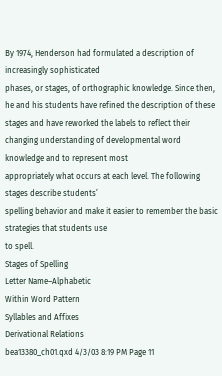By 1974, Henderson had formulated a description of increasingly sophisticated
phases, or stages, of orthographic knowledge. Since then, he and his students have refined the description of these stages and have reworked the labels to reflect their changing understanding of developmental word knowledge and to represent most
appropriately what occurs at each level. The following stages describe students’
spelling behavior and make it easier to remember the basic strategies that students use
to spell.
Stages of Spelling
Letter Name–Alphabetic
Within Word Pattern
Syllables and Affixes
Derivational Relations
bea13380_ch01.qxd 4/3/03 8:19 PM Page 11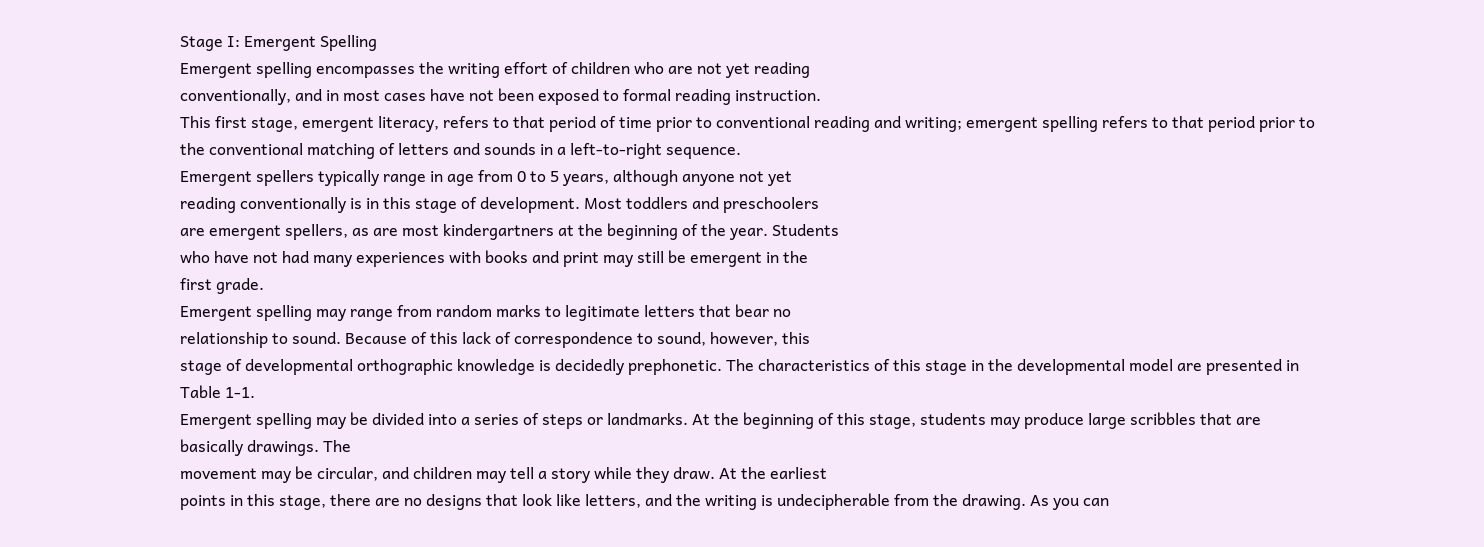Stage I: Emergent Spelling
Emergent spelling encompasses the writing effort of children who are not yet reading
conventionally, and in most cases have not been exposed to formal reading instruction.
This first stage, emergent literacy, refers to that period of time prior to conventional reading and writing; emergent spelling refers to that period prior to the conventional matching of letters and sounds in a left-to-right sequence.
Emergent spellers typically range in age from 0 to 5 years, although anyone not yet
reading conventionally is in this stage of development. Most toddlers and preschoolers
are emergent spellers, as are most kindergartners at the beginning of the year. Students
who have not had many experiences with books and print may still be emergent in the
first grade.
Emergent spelling may range from random marks to legitimate letters that bear no
relationship to sound. Because of this lack of correspondence to sound, however, this
stage of developmental orthographic knowledge is decidedly prephonetic. The characteristics of this stage in the developmental model are presented in Table 1-1.
Emergent spelling may be divided into a series of steps or landmarks. At the beginning of this stage, students may produce large scribbles that are basically drawings. The
movement may be circular, and children may tell a story while they draw. At the earliest
points in this stage, there are no designs that look like letters, and the writing is undecipherable from the drawing. As you can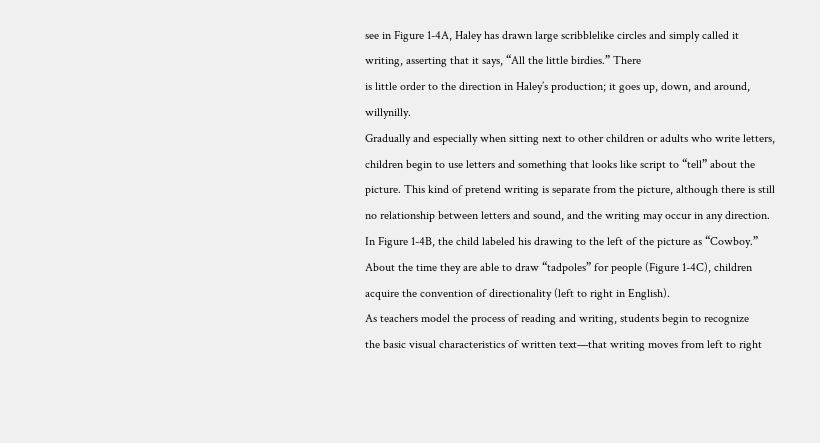see in Figure 1-4A, Haley has drawn large scribblelike circles and simply called it writing, asserting that it says, “All the little birdies.” There
is little order to the direction in Haley’s production; it goes up, down, and around, willynilly.
Gradually and especially when sitting next to other children or adults who write letters, children begin to use letters and something that looks like script to “tell” about the
picture. This kind of pretend writing is separate from the picture, although there is still
no relationship between letters and sound, and the writing may occur in any direction.
In Figure 1-4B, the child labeled his drawing to the left of the picture as “Cowboy.”
About the time they are able to draw “tadpoles” for people (Figure 1-4C), children acquire the convention of directionality (left to right in English).
As teachers model the process of reading and writing, students begin to recognize
the basic visual characteristics of written text—that writing moves from left to right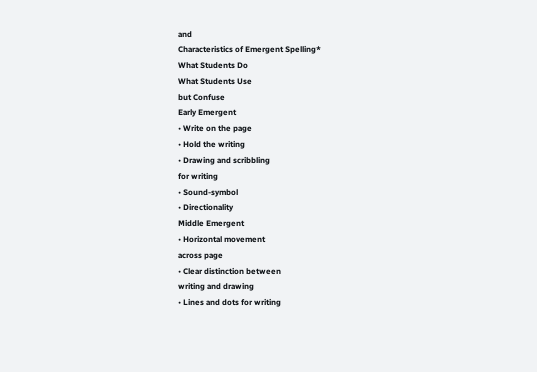and
Characteristics of Emergent Spelling*
What Students Do
What Students Use
but Confuse
Early Emergent
• Write on the page
• Hold the writing
• Drawing and scribbling
for writing
• Sound-symbol
• Directionality
Middle Emergent
• Horizontal movement
across page
• Clear distinction between
writing and drawing
• Lines and dots for writing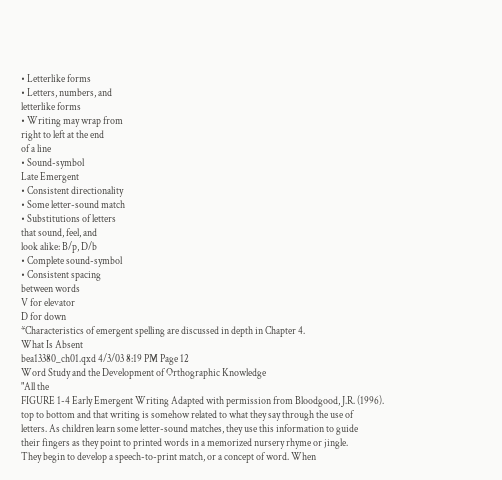• Letterlike forms
• Letters, numbers, and
letterlike forms
• Writing may wrap from
right to left at the end
of a line
• Sound-symbol
Late Emergent
• Consistent directionality
• Some letter-sound match
• Substitutions of letters
that sound, feel, and
look alike: B/p, D/b
• Complete sound-symbol
• Consistent spacing
between words
V for elevator
D for down
*Characteristics of emergent spelling are discussed in depth in Chapter 4.
What Is Absent
bea13380_ch01.qxd 4/3/03 8:19 PM Page 12
Word Study and the Development of Orthographic Knowledge
"All the
FIGURE 1-4 Early Emergent Writing Adapted with permission from Bloodgood, J.R. (1996).
top to bottom and that writing is somehow related to what they say through the use of
letters. As children learn some letter-sound matches, they use this information to guide
their fingers as they point to printed words in a memorized nursery rhyme or jingle.
They begin to develop a speech-to-print match, or a concept of word. When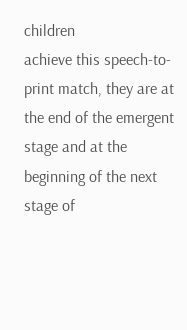children
achieve this speech-to-print match, they are at the end of the emergent stage and at the
beginning of the next stage of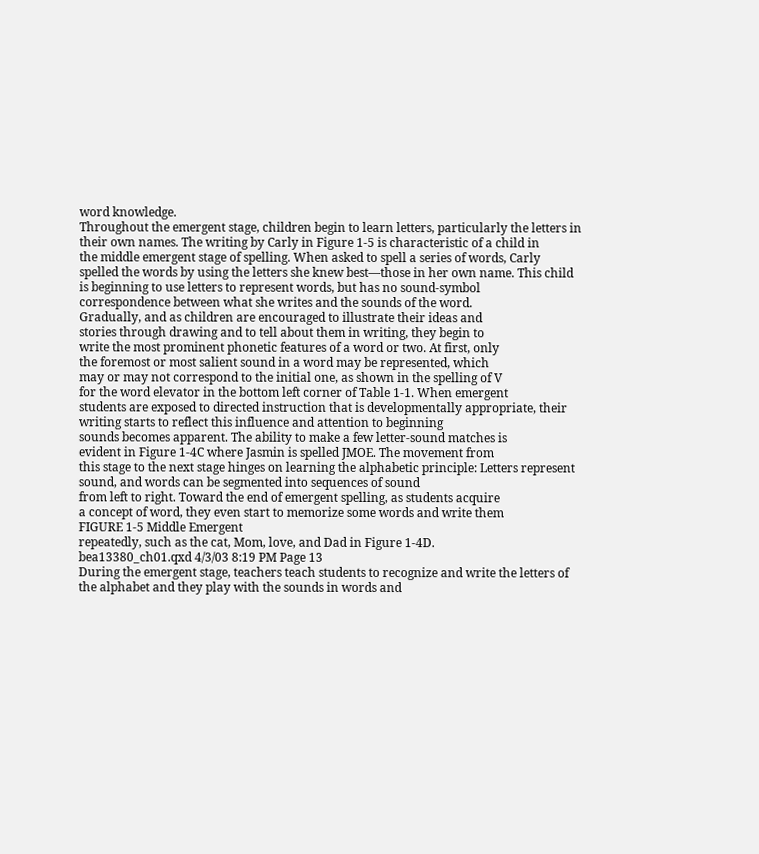word knowledge.
Throughout the emergent stage, children begin to learn letters, particularly the letters in their own names. The writing by Carly in Figure 1-5 is characteristic of a child in
the middle emergent stage of spelling. When asked to spell a series of words, Carly
spelled the words by using the letters she knew best—those in her own name. This child
is beginning to use letters to represent words, but has no sound-symbol
correspondence between what she writes and the sounds of the word.
Gradually, and as children are encouraged to illustrate their ideas and
stories through drawing and to tell about them in writing, they begin to
write the most prominent phonetic features of a word or two. At first, only
the foremost or most salient sound in a word may be represented, which
may or may not correspond to the initial one, as shown in the spelling of V
for the word elevator in the bottom left corner of Table 1-1. When emergent
students are exposed to directed instruction that is developmentally appropriate, their writing starts to reflect this influence and attention to beginning
sounds becomes apparent. The ability to make a few letter-sound matches is
evident in Figure 1-4C where Jasmin is spelled JMOE. The movement from
this stage to the next stage hinges on learning the alphabetic principle: Letters represent sound, and words can be segmented into sequences of sound
from left to right. Toward the end of emergent spelling, as students acquire
a concept of word, they even start to memorize some words and write them
FIGURE 1-5 Middle Emergent
repeatedly, such as the cat, Mom, love, and Dad in Figure 1-4D.
bea13380_ch01.qxd 4/3/03 8:19 PM Page 13
During the emergent stage, teachers teach students to recognize and write the letters of the alphabet and they play with the sounds in words and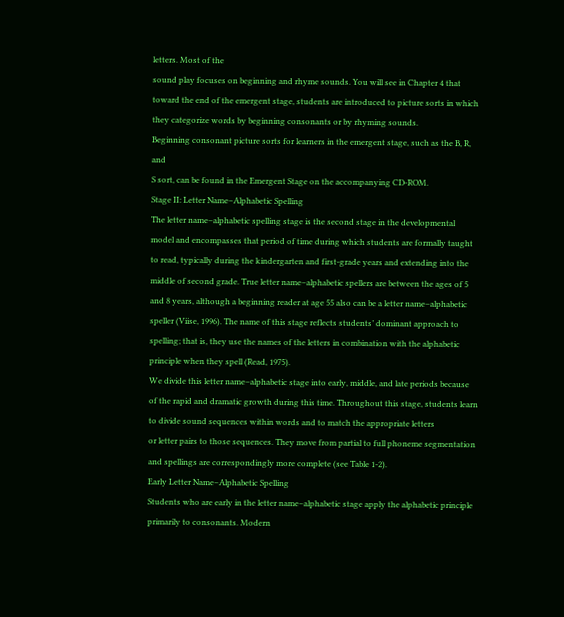letters. Most of the
sound play focuses on beginning and rhyme sounds. You will see in Chapter 4 that toward the end of the emergent stage, students are introduced to picture sorts in which
they categorize words by beginning consonants or by rhyming sounds.
Beginning consonant picture sorts for learners in the emergent stage, such as the B, R, and
S sort, can be found in the Emergent Stage on the accompanying CD-ROM.
Stage II: Letter Name–Alphabetic Spelling
The letter name–alphabetic spelling stage is the second stage in the developmental
model and encompasses that period of time during which students are formally taught
to read, typically during the kindergarten and first-grade years and extending into the
middle of second grade. True letter name–alphabetic spellers are between the ages of 5
and 8 years, although a beginning reader at age 55 also can be a letter name–alphabetic
speller (Viise, 1996). The name of this stage reflects students’ dominant approach to
spelling; that is, they use the names of the letters in combination with the alphabetic principle when they spell (Read, 1975).
We divide this letter name–alphabetic stage into early, middle, and late periods because of the rapid and dramatic growth during this time. Throughout this stage, students learn to divide sound sequences within words and to match the appropriate letters
or letter pairs to those sequences. They move from partial to full phoneme segmentation and spellings are correspondingly more complete (see Table 1-2).
Early Letter Name–Alphabetic Spelling
Students who are early in the letter name–alphabetic stage apply the alphabetic principle primarily to consonants. Modern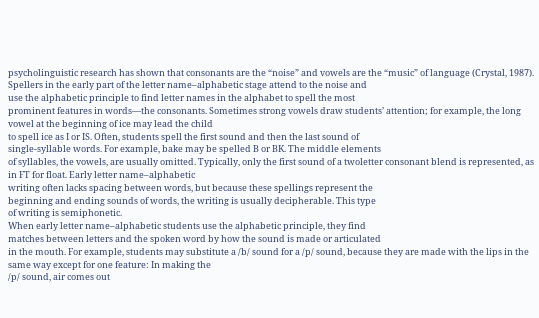psycholinguistic research has shown that consonants are the “noise” and vowels are the “music” of language (Crystal, 1987).
Spellers in the early part of the letter name–alphabetic stage attend to the noise and
use the alphabetic principle to find letter names in the alphabet to spell the most
prominent features in words—the consonants. Sometimes strong vowels draw students’ attention; for example, the long vowel at the beginning of ice may lead the child
to spell ice as I or IS. Often, students spell the first sound and then the last sound of
single-syllable words. For example, bake may be spelled B or BK. The middle elements
of syllables, the vowels, are usually omitted. Typically, only the first sound of a twoletter consonant blend is represented, as in FT for float. Early letter name–alphabetic
writing often lacks spacing between words, but because these spellings represent the
beginning and ending sounds of words, the writing is usually decipherable. This type
of writing is semiphonetic.
When early letter name–alphabetic students use the alphabetic principle, they find
matches between letters and the spoken word by how the sound is made or articulated
in the mouth. For example, students may substitute a /b/ sound for a /p/ sound, because they are made with the lips in the same way except for one feature: In making the
/p/ sound, air comes out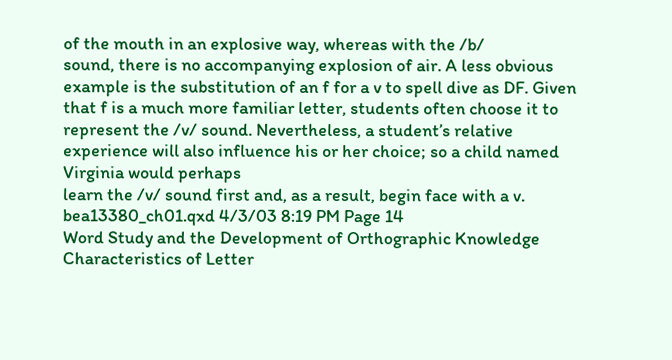of the mouth in an explosive way, whereas with the /b/
sound, there is no accompanying explosion of air. A less obvious example is the substitution of an f for a v to spell dive as DF. Given that f is a much more familiar letter, students often choose it to represent the /v/ sound. Nevertheless, a student’s relative
experience will also influence his or her choice; so a child named Virginia would perhaps
learn the /v/ sound first and, as a result, begin face with a v.
bea13380_ch01.qxd 4/3/03 8:19 PM Page 14
Word Study and the Development of Orthographic Knowledge
Characteristics of Letter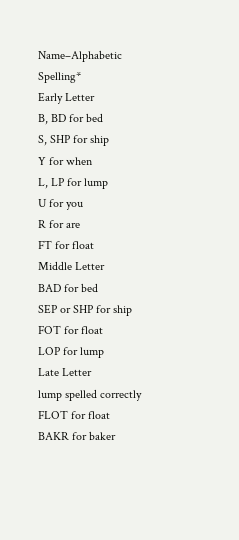Name–Alphabetic Spelling*
Early Letter
B, BD for bed
S, SHP for ship
Y for when
L, LP for lump
U for you
R for are
FT for float
Middle Letter
BAD for bed
SEP or SHP for ship
FOT for float
LOP for lump
Late Letter
lump spelled correctly
FLOT for float
BAKR for baker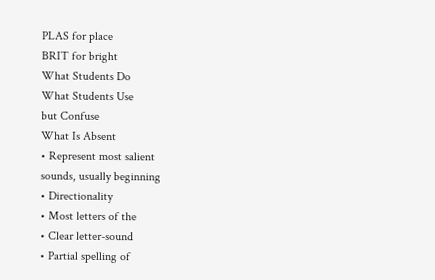PLAS for place
BRIT for bright
What Students Do
What Students Use
but Confuse
What Is Absent
• Represent most salient
sounds, usually beginning
• Directionality
• Most letters of the
• Clear letter-sound
• Partial spelling of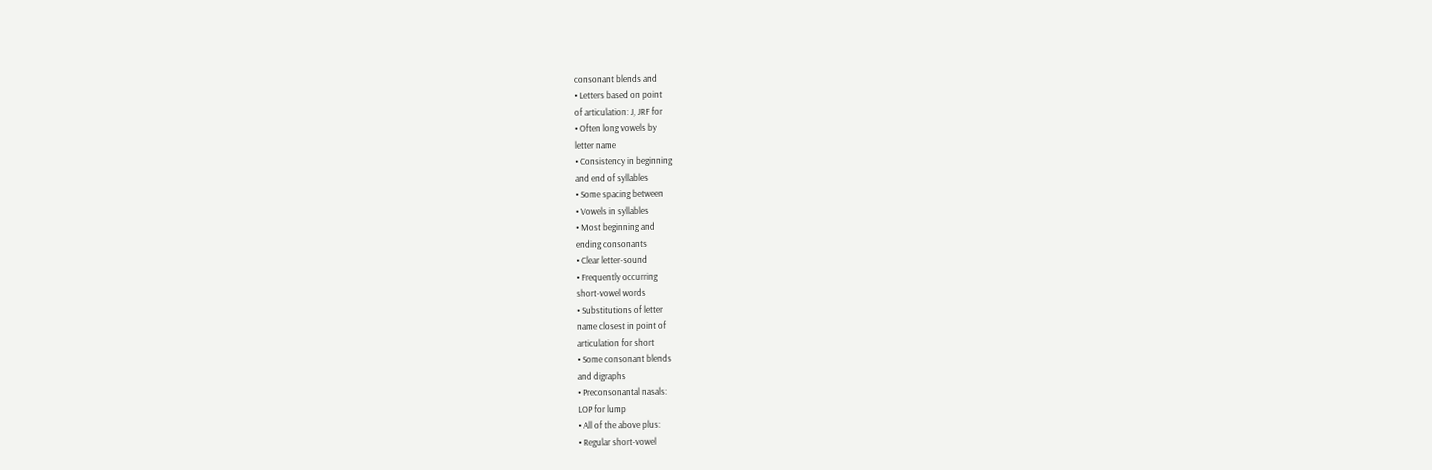consonant blends and
• Letters based on point
of articulation: J, JRF for
• Often long vowels by
letter name
• Consistency in beginning
and end of syllables
• Some spacing between
• Vowels in syllables
• Most beginning and
ending consonants
• Clear letter-sound
• Frequently occurring
short-vowel words
• Substitutions of letter
name closest in point of
articulation for short
• Some consonant blends
and digraphs
• Preconsonantal nasals:
LOP for lump
• All of the above plus:
• Regular short-vowel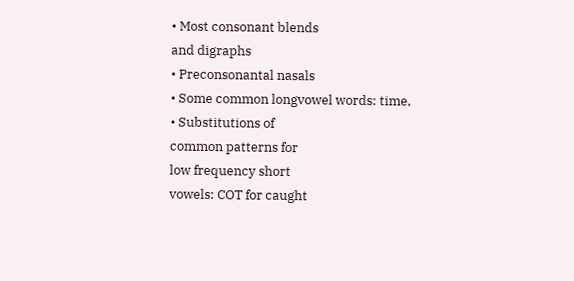• Most consonant blends
and digraphs
• Preconsonantal nasals
• Some common longvowel words: time,
• Substitutions of
common patterns for
low frequency short
vowels: COT for caught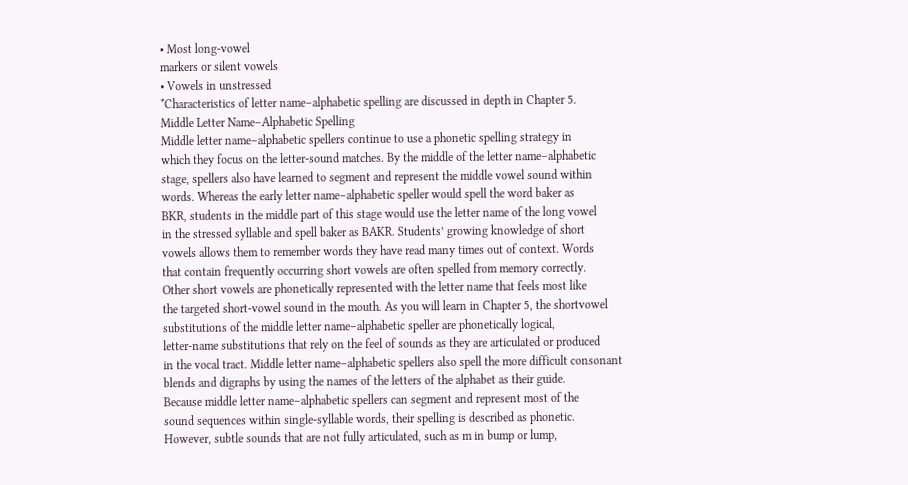• Most long-vowel
markers or silent vowels
• Vowels in unstressed
*Characteristics of letter name–alphabetic spelling are discussed in depth in Chapter 5.
Middle Letter Name–Alphabetic Spelling
Middle letter name–alphabetic spellers continue to use a phonetic spelling strategy in
which they focus on the letter-sound matches. By the middle of the letter name–alphabetic
stage, spellers also have learned to segment and represent the middle vowel sound within
words. Whereas the early letter name–alphabetic speller would spell the word baker as
BKR, students in the middle part of this stage would use the letter name of the long vowel
in the stressed syllable and spell baker as BAKR. Students’ growing knowledge of short
vowels allows them to remember words they have read many times out of context. Words
that contain frequently occurring short vowels are often spelled from memory correctly.
Other short vowels are phonetically represented with the letter name that feels most like
the targeted short-vowel sound in the mouth. As you will learn in Chapter 5, the shortvowel substitutions of the middle letter name–alphabetic speller are phonetically logical,
letter-name substitutions that rely on the feel of sounds as they are articulated or produced
in the vocal tract. Middle letter name–alphabetic spellers also spell the more difficult consonant blends and digraphs by using the names of the letters of the alphabet as their guide.
Because middle letter name–alphabetic spellers can segment and represent most of the
sound sequences within single-syllable words, their spelling is described as phonetic.
However, subtle sounds that are not fully articulated, such as m in bump or lump,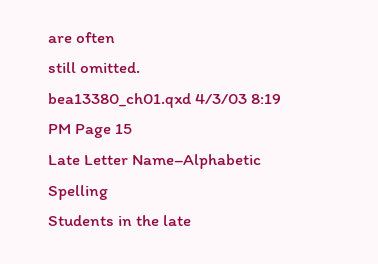are often
still omitted.
bea13380_ch01.qxd 4/3/03 8:19 PM Page 15
Late Letter Name–Alphabetic Spelling
Students in the late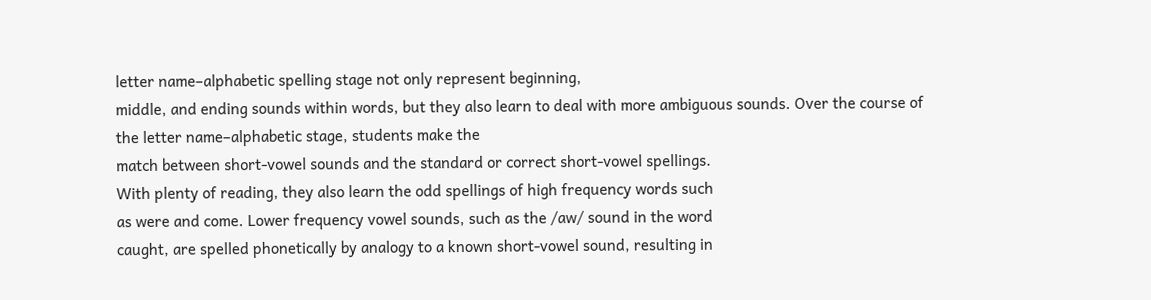letter name–alphabetic spelling stage not only represent beginning,
middle, and ending sounds within words, but they also learn to deal with more ambiguous sounds. Over the course of the letter name–alphabetic stage, students make the
match between short-vowel sounds and the standard or correct short-vowel spellings.
With plenty of reading, they also learn the odd spellings of high frequency words such
as were and come. Lower frequency vowel sounds, such as the /aw/ sound in the word
caught, are spelled phonetically by analogy to a known short-vowel sound, resulting in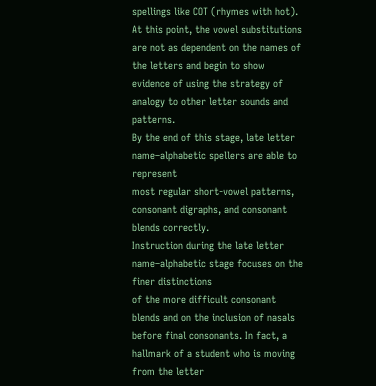spellings like COT (rhymes with hot). At this point, the vowel substitutions are not as dependent on the names of the letters and begin to show evidence of using the strategy of
analogy to other letter sounds and patterns.
By the end of this stage, late letter name–alphabetic spellers are able to represent
most regular short-vowel patterns, consonant digraphs, and consonant blends correctly.
Instruction during the late letter name–alphabetic stage focuses on the finer distinctions
of the more difficult consonant blends and on the inclusion of nasals before final consonants. In fact, a hallmark of a student who is moving from the letter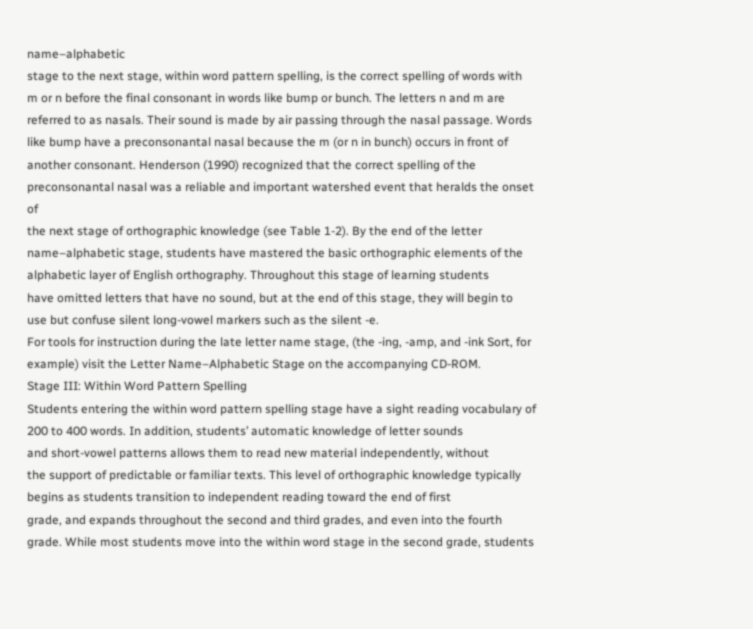name–alphabetic
stage to the next stage, within word pattern spelling, is the correct spelling of words with
m or n before the final consonant in words like bump or bunch. The letters n and m are referred to as nasals. Their sound is made by air passing through the nasal passage. Words
like bump have a preconsonantal nasal because the m (or n in bunch) occurs in front of
another consonant. Henderson (1990) recognized that the correct spelling of the preconsonantal nasal was a reliable and important watershed event that heralds the onset of
the next stage of orthographic knowledge (see Table 1-2). By the end of the letter
name–alphabetic stage, students have mastered the basic orthographic elements of the
alphabetic layer of English orthography. Throughout this stage of learning students
have omitted letters that have no sound, but at the end of this stage, they will begin to
use but confuse silent long-vowel markers such as the silent -e.
For tools for instruction during the late letter name stage, (the -ing, -amp, and -ink Sort, for
example) visit the Letter Name–Alphabetic Stage on the accompanying CD-ROM.
Stage III: Within Word Pattern Spelling
Students entering the within word pattern spelling stage have a sight reading vocabulary of 200 to 400 words. In addition, students’ automatic knowledge of letter sounds
and short-vowel patterns allows them to read new material independently, without
the support of predictable or familiar texts. This level of orthographic knowledge typically begins as students transition to independent reading toward the end of first
grade, and expands throughout the second and third grades, and even into the fourth
grade. While most students move into the within word stage in the second grade, students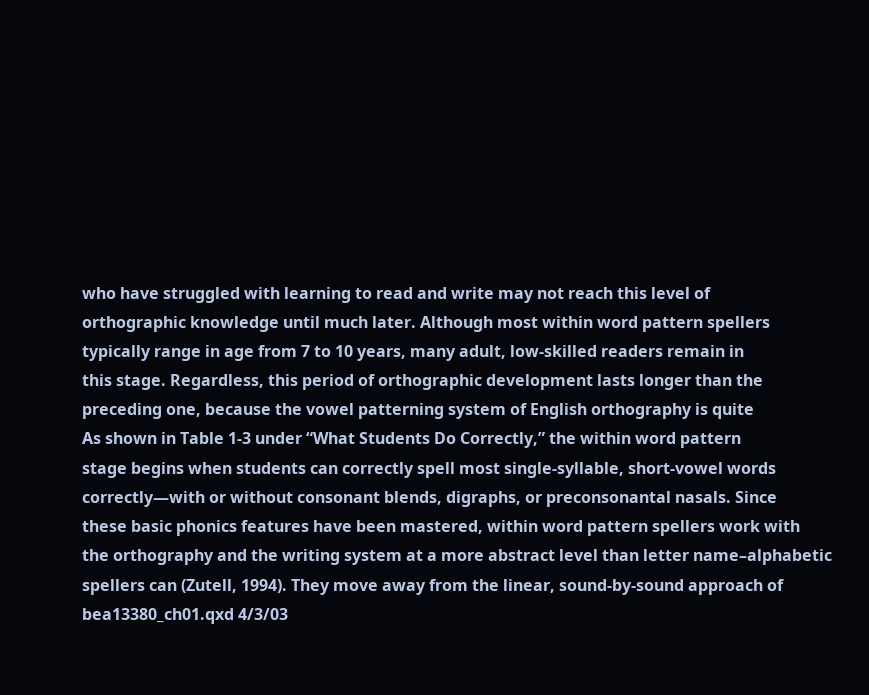who have struggled with learning to read and write may not reach this level of
orthographic knowledge until much later. Although most within word pattern spellers
typically range in age from 7 to 10 years, many adult, low-skilled readers remain in
this stage. Regardless, this period of orthographic development lasts longer than the
preceding one, because the vowel patterning system of English orthography is quite
As shown in Table 1-3 under “What Students Do Correctly,” the within word pattern
stage begins when students can correctly spell most single-syllable, short-vowel words
correctly—with or without consonant blends, digraphs, or preconsonantal nasals. Since
these basic phonics features have been mastered, within word pattern spellers work with
the orthography and the writing system at a more abstract level than letter name–alphabetic
spellers can (Zutell, 1994). They move away from the linear, sound-by-sound approach of
bea13380_ch01.qxd 4/3/03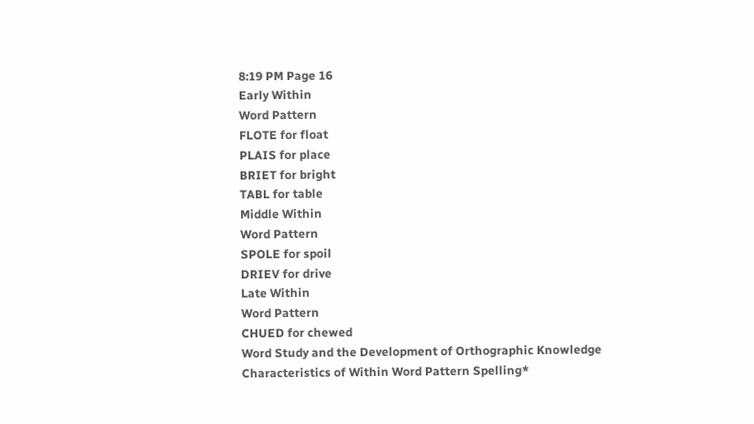8:19 PM Page 16
Early Within
Word Pattern
FLOTE for float
PLAIS for place
BRIET for bright
TABL for table
Middle Within
Word Pattern
SPOLE for spoil
DRIEV for drive
Late Within
Word Pattern
CHUED for chewed
Word Study and the Development of Orthographic Knowledge
Characteristics of Within Word Pattern Spelling*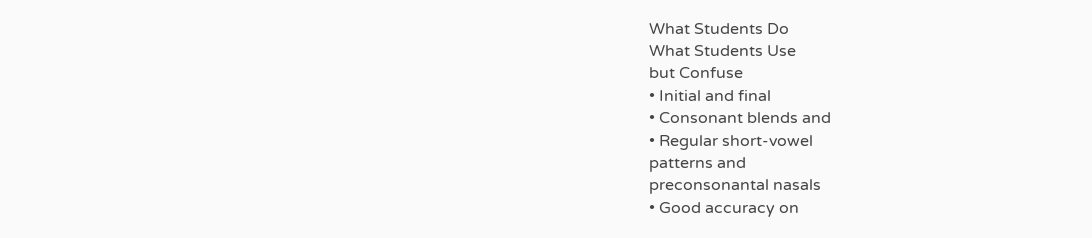What Students Do
What Students Use
but Confuse
• Initial and final
• Consonant blends and
• Regular short-vowel
patterns and
preconsonantal nasals
• Good accuracy on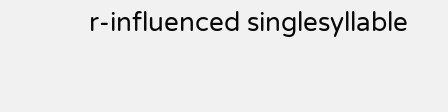r-influenced singlesyllable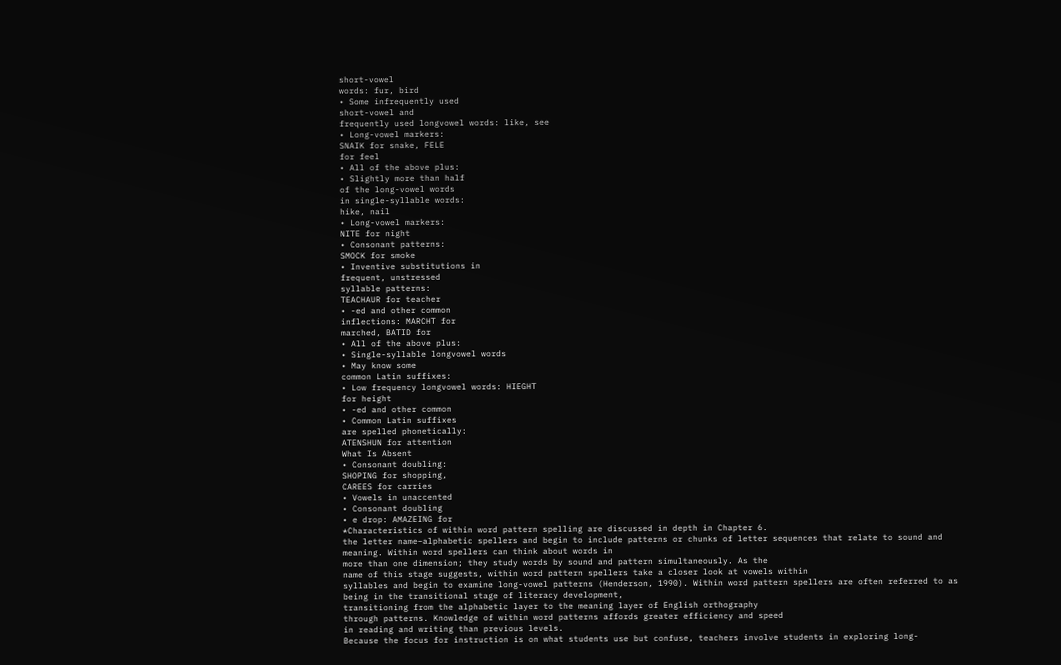short-vowel
words: fur, bird
• Some infrequently used
short-vowel and
frequently used longvowel words: like, see
• Long-vowel markers:
SNAIK for snake, FELE
for feel
• All of the above plus:
• Slightly more than half
of the long-vowel words
in single-syllable words:
hike, nail
• Long-vowel markers:
NITE for night
• Consonant patterns:
SMOCK for smoke
• Inventive substitutions in
frequent, unstressed
syllable patterns:
TEACHAUR for teacher
• -ed and other common
inflections: MARCHT for
marched, BATID for
• All of the above plus:
• Single-syllable longvowel words
• May know some
common Latin suffixes:
• Low frequency longvowel words: HIEGHT
for height
• -ed and other common
• Common Latin suffixes
are spelled phonetically:
ATENSHUN for attention
What Is Absent
• Consonant doubling:
SHOPING for shopping,
CAREES for carries
• Vowels in unaccented
• Consonant doubling
• e drop: AMAZEING for
*Characteristics of within word pattern spelling are discussed in depth in Chapter 6.
the letter name–alphabetic spellers and begin to include patterns or chunks of letter sequences that relate to sound and meaning. Within word spellers can think about words in
more than one dimension; they study words by sound and pattern simultaneously. As the
name of this stage suggests, within word pattern spellers take a closer look at vowels within
syllables and begin to examine long-vowel patterns (Henderson, 1990). Within word pattern spellers are often referred to as being in the transitional stage of literacy development,
transitioning from the alphabetic layer to the meaning layer of English orthography
through patterns. Knowledge of within word patterns affords greater efficiency and speed
in reading and writing than previous levels.
Because the focus for instruction is on what students use but confuse, teachers involve students in exploring long-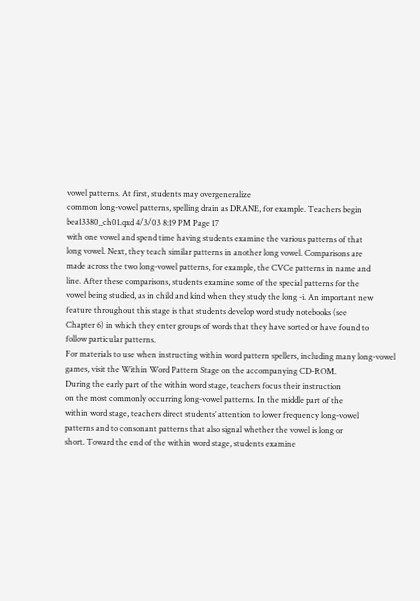vowel patterns. At first, students may overgeneralize
common long-vowel patterns, spelling drain as DRANE, for example. Teachers begin
bea13380_ch01.qxd 4/3/03 8:19 PM Page 17
with one vowel and spend time having students examine the various patterns of that
long vowel. Next, they teach similar patterns in another long vowel. Comparisons are
made across the two long-vowel patterns, for example, the CVCe patterns in name and
line. After these comparisons, students examine some of the special patterns for the
vowel being studied, as in child and kind when they study the long -i. An important new
feature throughout this stage is that students develop word study notebooks (see
Chapter 6) in which they enter groups of words that they have sorted or have found to
follow particular patterns.
For materials to use when instructing within word pattern spellers, including many long-vowel
games, visit the Within Word Pattern Stage on the accompanying CD-ROM.
During the early part of the within word stage, teachers focus their instruction
on the most commonly occurring long-vowel patterns. In the middle part of the
within word stage, teachers direct students’ attention to lower frequency long-vowel
patterns and to consonant patterns that also signal whether the vowel is long or
short. Toward the end of the within word stage, students examine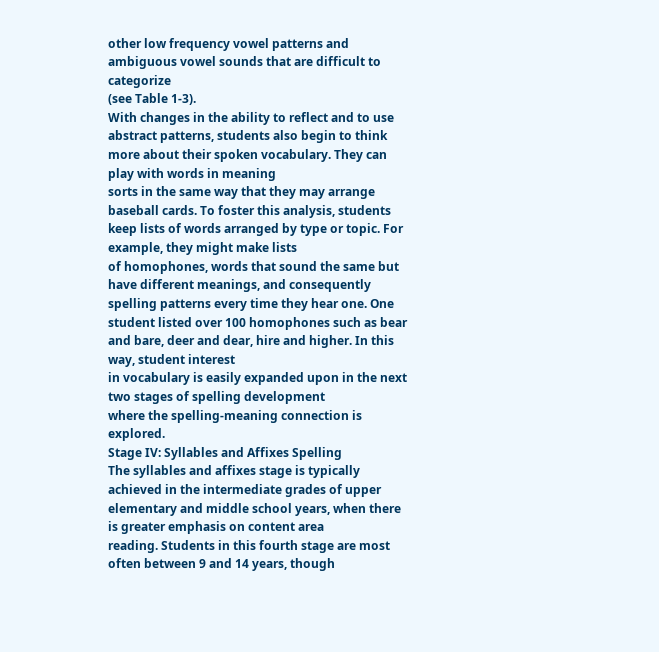other low frequency vowel patterns and ambiguous vowel sounds that are difficult to categorize
(see Table 1-3).
With changes in the ability to reflect and to use abstract patterns, students also begin to think more about their spoken vocabulary. They can play with words in meaning
sorts in the same way that they may arrange baseball cards. To foster this analysis, students keep lists of words arranged by type or topic. For example, they might make lists
of homophones, words that sound the same but have different meanings, and consequently spelling patterns every time they hear one. One student listed over 100 homophones such as bear and bare, deer and dear, hire and higher. In this way, student interest
in vocabulary is easily expanded upon in the next two stages of spelling development
where the spelling-meaning connection is explored.
Stage IV: Syllables and Affixes Spelling
The syllables and affixes stage is typically achieved in the intermediate grades of upper elementary and middle school years, when there is greater emphasis on content area
reading. Students in this fourth stage are most often between 9 and 14 years, though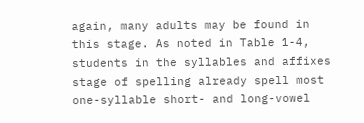again, many adults may be found in this stage. As noted in Table 1-4, students in the syllables and affixes stage of spelling already spell most one-syllable short- and long-vowel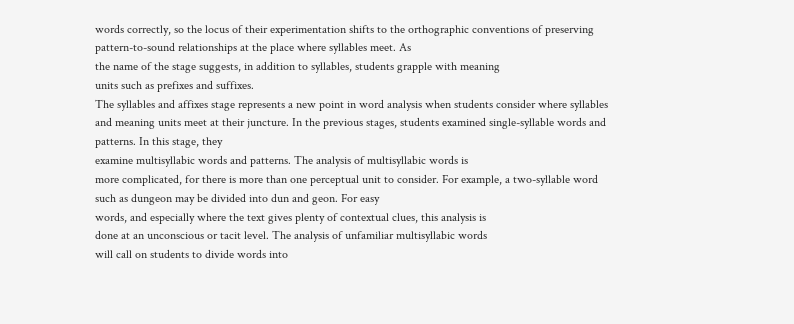words correctly, so the locus of their experimentation shifts to the orthographic conventions of preserving pattern-to-sound relationships at the place where syllables meet. As
the name of the stage suggests, in addition to syllables, students grapple with meaning
units such as prefixes and suffixes.
The syllables and affixes stage represents a new point in word analysis when students consider where syllables and meaning units meet at their juncture. In the previous stages, students examined single-syllable words and patterns. In this stage, they
examine multisyllabic words and patterns. The analysis of multisyllabic words is
more complicated, for there is more than one perceptual unit to consider. For example, a two-syllable word such as dungeon may be divided into dun and geon. For easy
words, and especially where the text gives plenty of contextual clues, this analysis is
done at an unconscious or tacit level. The analysis of unfamiliar multisyllabic words
will call on students to divide words into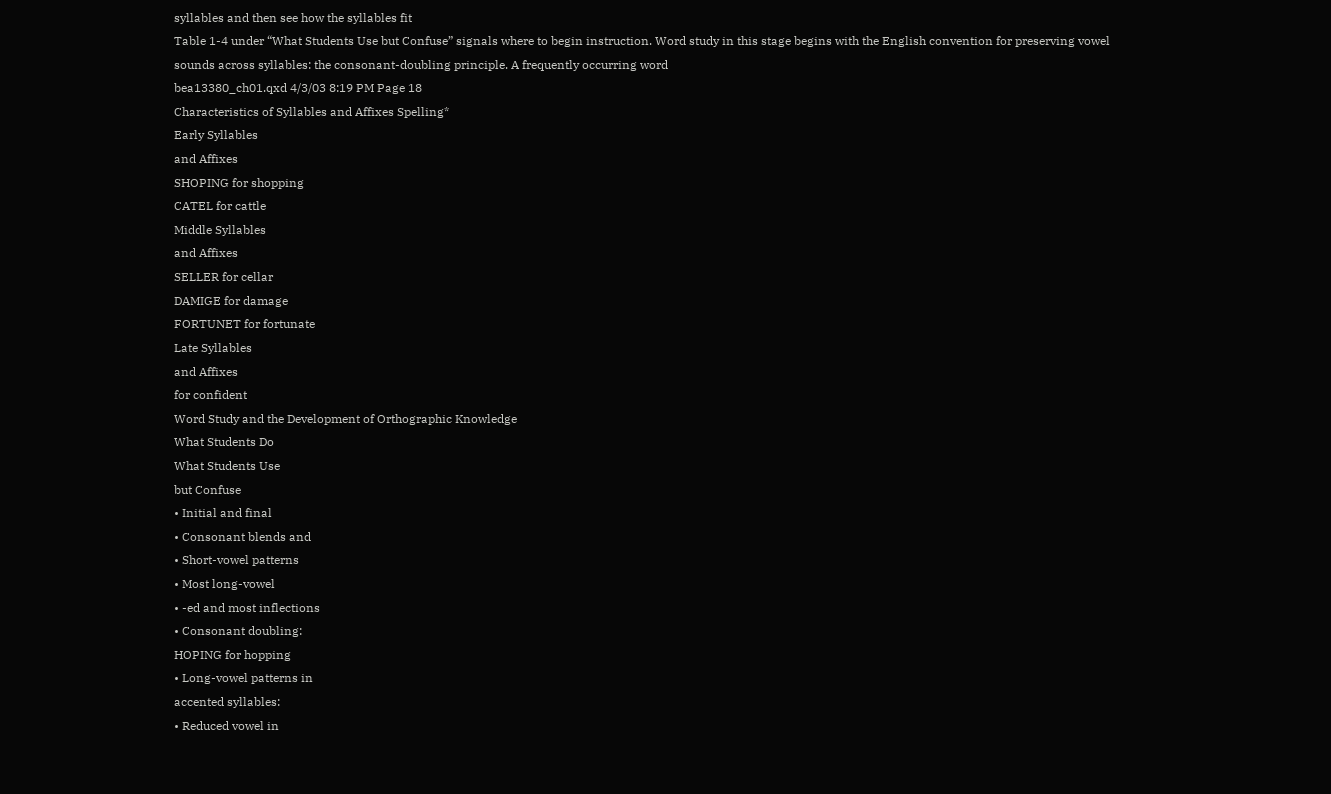syllables and then see how the syllables fit
Table 1-4 under “What Students Use but Confuse” signals where to begin instruction. Word study in this stage begins with the English convention for preserving vowel
sounds across syllables: the consonant-doubling principle. A frequently occurring word
bea13380_ch01.qxd 4/3/03 8:19 PM Page 18
Characteristics of Syllables and Affixes Spelling*
Early Syllables
and Affixes
SHOPING for shopping
CATEL for cattle
Middle Syllables
and Affixes
SELLER for cellar
DAMIGE for damage
FORTUNET for fortunate
Late Syllables
and Affixes
for confident
Word Study and the Development of Orthographic Knowledge
What Students Do
What Students Use
but Confuse
• Initial and final
• Consonant blends and
• Short-vowel patterns
• Most long-vowel
• -ed and most inflections
• Consonant doubling:
HOPING for hopping
• Long-vowel patterns in
accented syllables:
• Reduced vowel in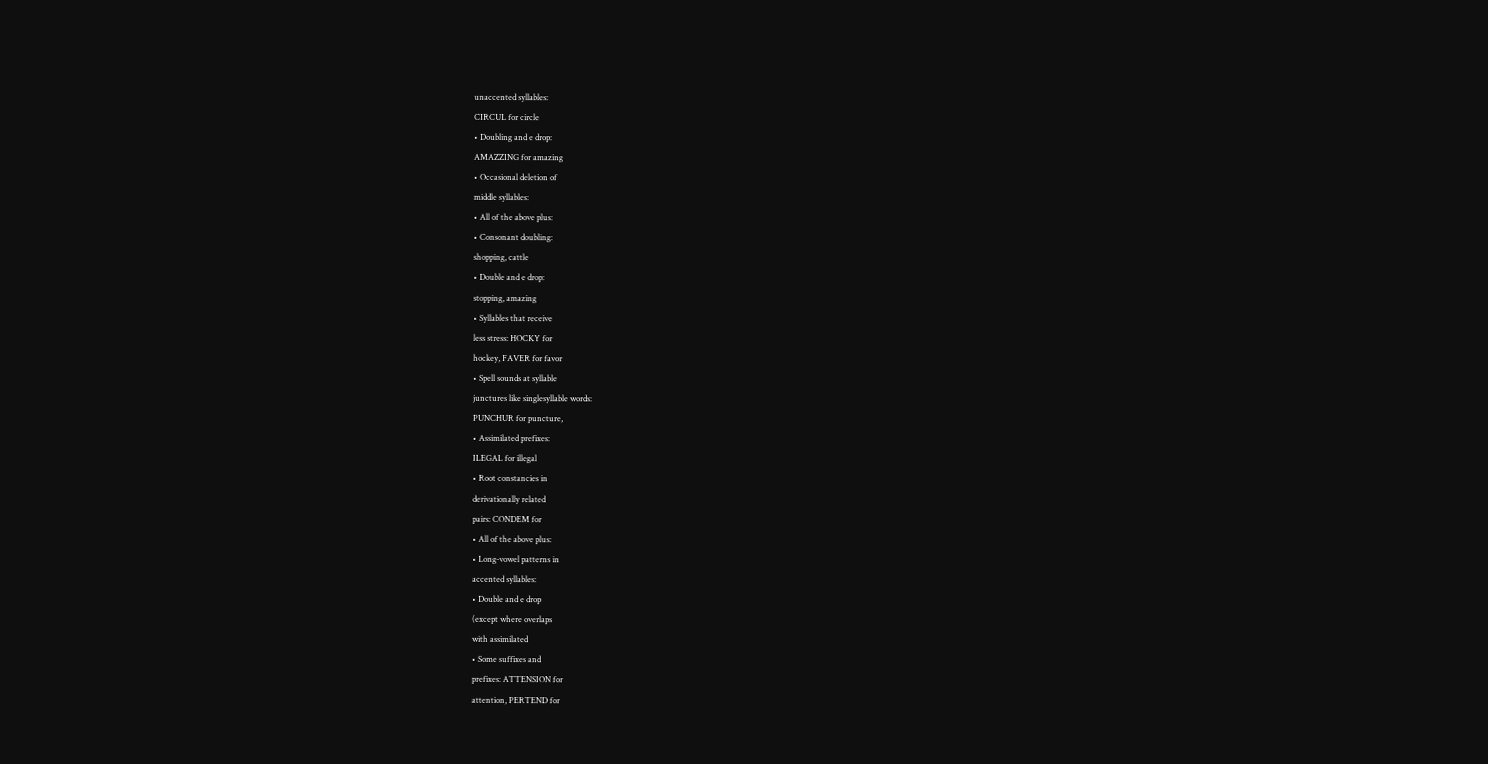unaccented syllables:
CIRCUL for circle
• Doubling and e drop:
AMAZZING for amazing
• Occasional deletion of
middle syllables:
• All of the above plus:
• Consonant doubling:
shopping, cattle
• Double and e drop:
stopping, amazing
• Syllables that receive
less stress: HOCKY for
hockey, FAVER for favor
• Spell sounds at syllable
junctures like singlesyllable words:
PUNCHUR for puncture,
• Assimilated prefixes:
ILEGAL for illegal
• Root constancies in
derivationally related
pairs: CONDEM for
• All of the above plus:
• Long-vowel patterns in
accented syllables:
• Double and e drop
(except where overlaps
with assimilated
• Some suffixes and
prefixes: ATTENSION for
attention, PERTEND for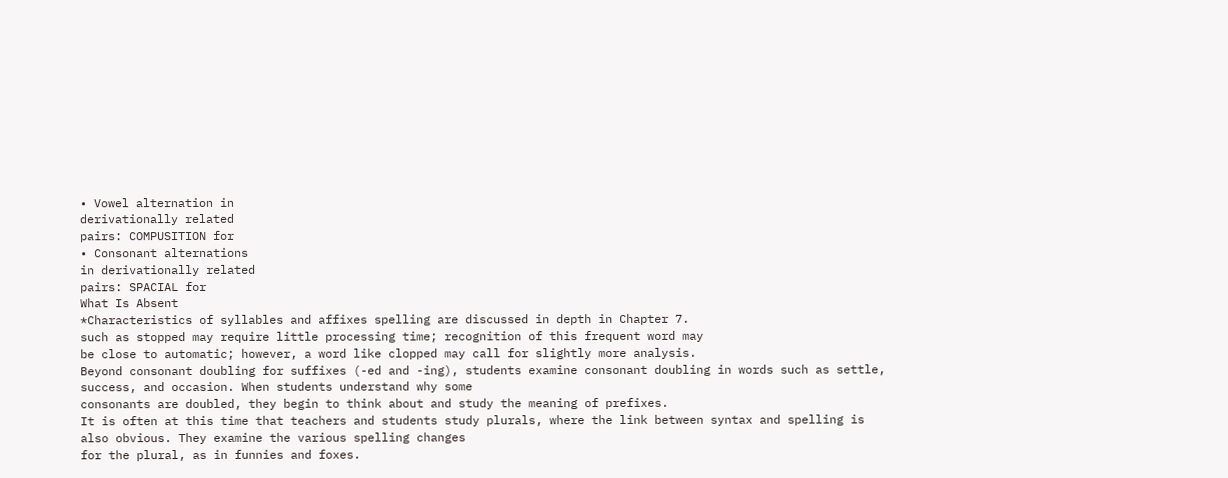• Vowel alternation in
derivationally related
pairs: COMPUSITION for
• Consonant alternations
in derivationally related
pairs: SPACIAL for
What Is Absent
*Characteristics of syllables and affixes spelling are discussed in depth in Chapter 7.
such as stopped may require little processing time; recognition of this frequent word may
be close to automatic; however, a word like clopped may call for slightly more analysis.
Beyond consonant doubling for suffixes (-ed and -ing), students examine consonant doubling in words such as settle, success, and occasion. When students understand why some
consonants are doubled, they begin to think about and study the meaning of prefixes.
It is often at this time that teachers and students study plurals, where the link between syntax and spelling is also obvious. They examine the various spelling changes
for the plural, as in funnies and foxes.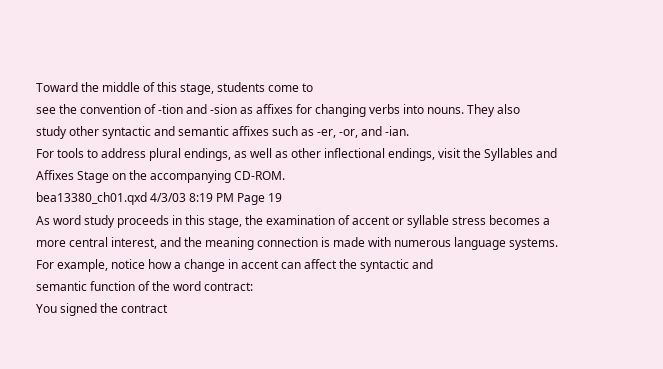Toward the middle of this stage, students come to
see the convention of -tion and -sion as affixes for changing verbs into nouns. They also
study other syntactic and semantic affixes such as -er, -or, and -ian.
For tools to address plural endings, as well as other inflectional endings, visit the Syllables and
Affixes Stage on the accompanying CD-ROM.
bea13380_ch01.qxd 4/3/03 8:19 PM Page 19
As word study proceeds in this stage, the examination of accent or syllable stress becomes a more central interest, and the meaning connection is made with numerous language systems. For example, notice how a change in accent can affect the syntactic and
semantic function of the word contract:
You signed the contract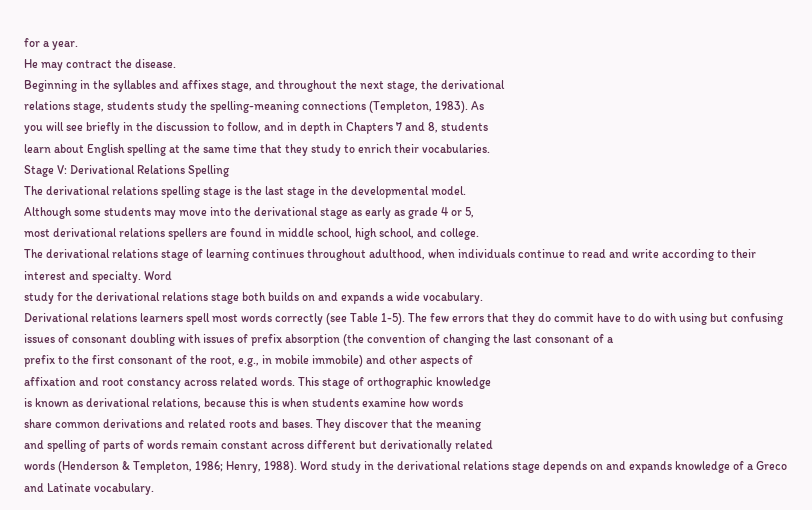for a year.
He may contract the disease.
Beginning in the syllables and affixes stage, and throughout the next stage, the derivational
relations stage, students study the spelling-meaning connections (Templeton, 1983). As
you will see briefly in the discussion to follow, and in depth in Chapters 7 and 8, students
learn about English spelling at the same time that they study to enrich their vocabularies.
Stage V: Derivational Relations Spelling
The derivational relations spelling stage is the last stage in the developmental model.
Although some students may move into the derivational stage as early as grade 4 or 5,
most derivational relations spellers are found in middle school, high school, and college.
The derivational relations stage of learning continues throughout adulthood, when individuals continue to read and write according to their interest and specialty. Word
study for the derivational relations stage both builds on and expands a wide vocabulary.
Derivational relations learners spell most words correctly (see Table 1-5). The few errors that they do commit have to do with using but confusing issues of consonant doubling with issues of prefix absorption (the convention of changing the last consonant of a
prefix to the first consonant of the root, e.g., in mobile immobile) and other aspects of
affixation and root constancy across related words. This stage of orthographic knowledge
is known as derivational relations, because this is when students examine how words
share common derivations and related roots and bases. They discover that the meaning
and spelling of parts of words remain constant across different but derivationally related
words (Henderson & Templeton, 1986; Henry, 1988). Word study in the derivational relations stage depends on and expands knowledge of a Greco and Latinate vocabulary.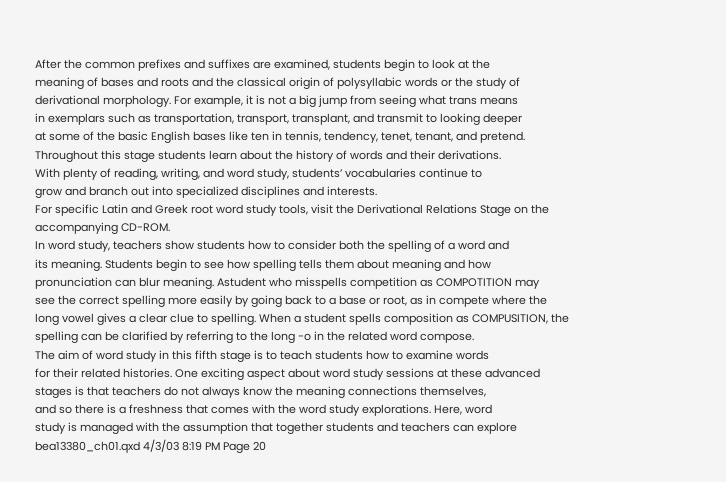After the common prefixes and suffixes are examined, students begin to look at the
meaning of bases and roots and the classical origin of polysyllabic words or the study of
derivational morphology. For example, it is not a big jump from seeing what trans means
in exemplars such as transportation, transport, transplant, and transmit to looking deeper
at some of the basic English bases like ten in tennis, tendency, tenet, tenant, and pretend.
Throughout this stage students learn about the history of words and their derivations.
With plenty of reading, writing, and word study, students’ vocabularies continue to
grow and branch out into specialized disciplines and interests.
For specific Latin and Greek root word study tools, visit the Derivational Relations Stage on the
accompanying CD-ROM.
In word study, teachers show students how to consider both the spelling of a word and
its meaning. Students begin to see how spelling tells them about meaning and how pronunciation can blur meaning. Astudent who misspells competition as COMPOTITION may
see the correct spelling more easily by going back to a base or root, as in compete where the
long vowel gives a clear clue to spelling. When a student spells composition as COMPUSITION, the spelling can be clarified by referring to the long -o in the related word compose.
The aim of word study in this fifth stage is to teach students how to examine words
for their related histories. One exciting aspect about word study sessions at these advanced stages is that teachers do not always know the meaning connections themselves,
and so there is a freshness that comes with the word study explorations. Here, word
study is managed with the assumption that together students and teachers can explore
bea13380_ch01.qxd 4/3/03 8:19 PM Page 20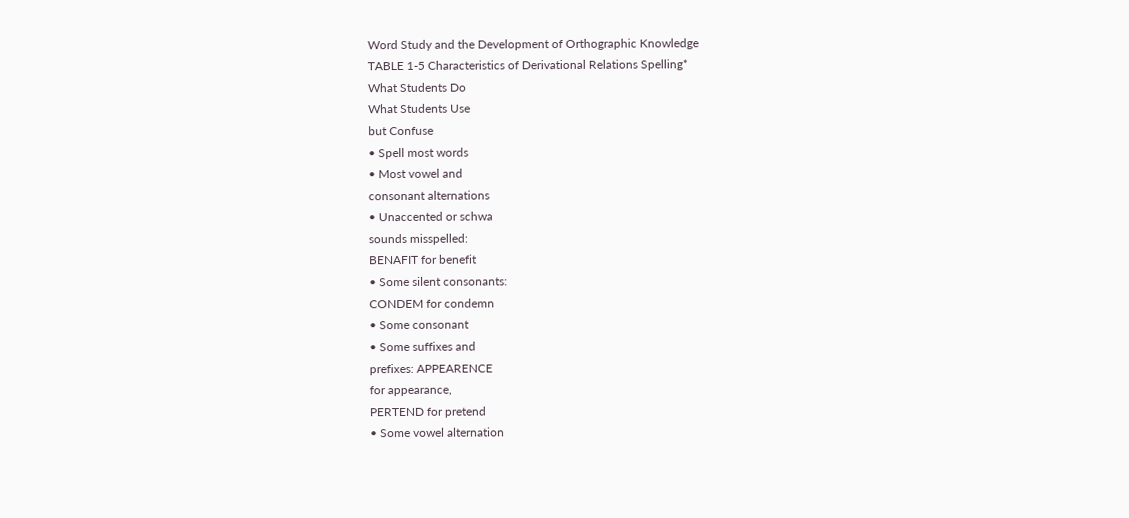Word Study and the Development of Orthographic Knowledge
TABLE 1-5 Characteristics of Derivational Relations Spelling*
What Students Do
What Students Use
but Confuse
• Spell most words
• Most vowel and
consonant alternations
• Unaccented or schwa
sounds misspelled:
BENAFIT for benefit
• Some silent consonants:
CONDEM for condemn
• Some consonant
• Some suffixes and
prefixes: APPEARENCE
for appearance,
PERTEND for pretend
• Some vowel alternation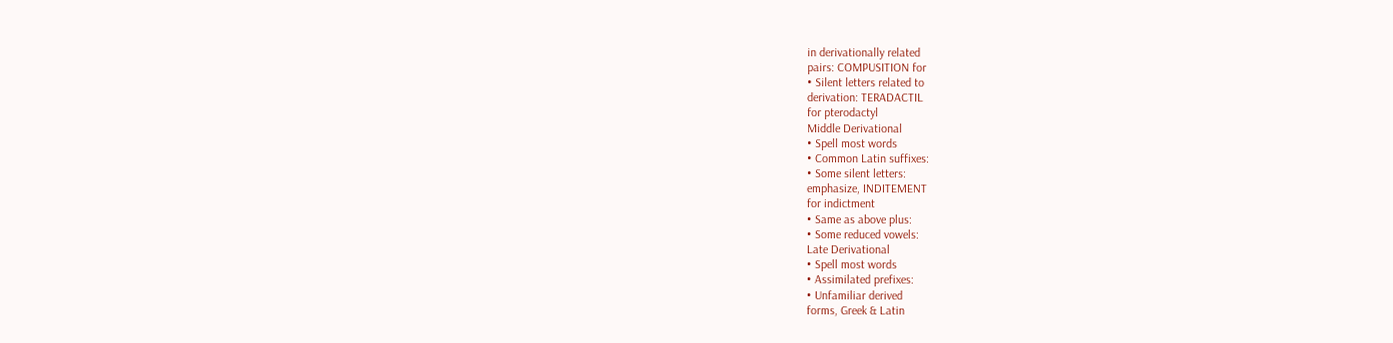in derivationally related
pairs: COMPUSITION for
• Silent letters related to
derivation: TERADACTIL
for pterodactyl
Middle Derivational
• Spell most words
• Common Latin suffixes:
• Some silent letters:
emphasize, INDITEMENT
for indictment
• Same as above plus:
• Some reduced vowels:
Late Derivational
• Spell most words
• Assimilated prefixes:
• Unfamiliar derived
forms, Greek & Latin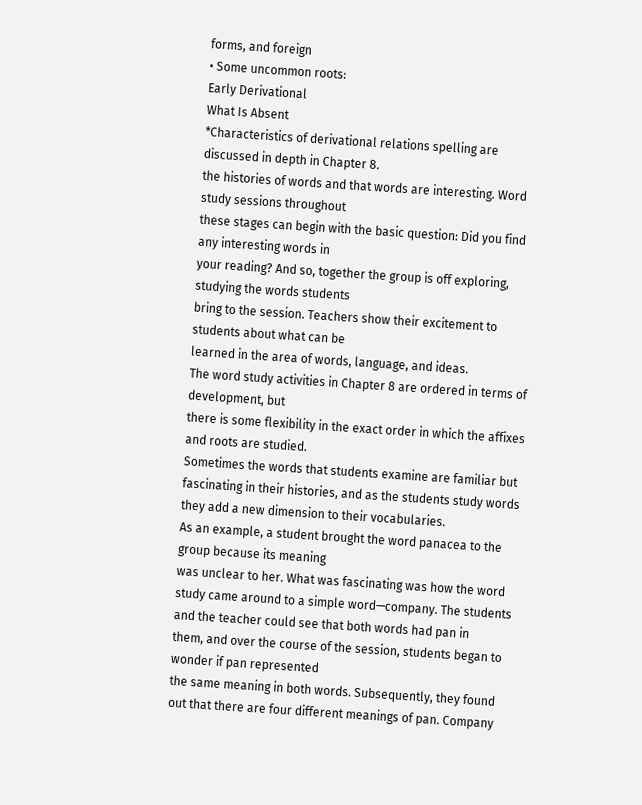forms, and foreign
• Some uncommon roots:
Early Derivational
What Is Absent
*Characteristics of derivational relations spelling are discussed in depth in Chapter 8.
the histories of words and that words are interesting. Word study sessions throughout
these stages can begin with the basic question: Did you find any interesting words in
your reading? And so, together the group is off exploring, studying the words students
bring to the session. Teachers show their excitement to students about what can be
learned in the area of words, language, and ideas.
The word study activities in Chapter 8 are ordered in terms of development, but
there is some flexibility in the exact order in which the affixes and roots are studied.
Sometimes the words that students examine are familiar but fascinating in their histories, and as the students study words they add a new dimension to their vocabularies.
As an example, a student brought the word panacea to the group because its meaning
was unclear to her. What was fascinating was how the word study came around to a simple word—company. The students and the teacher could see that both words had pan in
them, and over the course of the session, students began to wonder if pan represented
the same meaning in both words. Subsequently, they found out that there are four different meanings of pan. Company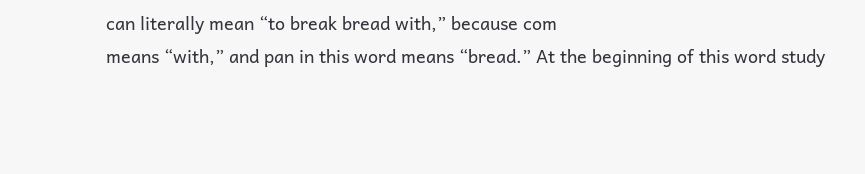can literally mean “to break bread with,” because com
means “with,” and pan in this word means “bread.” At the beginning of this word study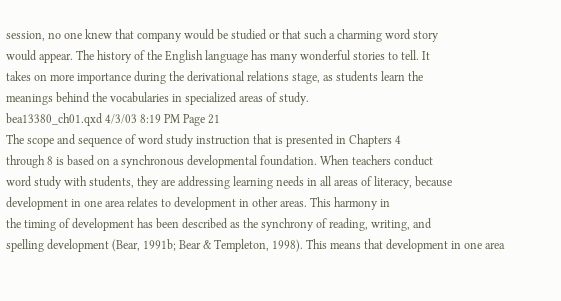session, no one knew that company would be studied or that such a charming word story
would appear. The history of the English language has many wonderful stories to tell. It
takes on more importance during the derivational relations stage, as students learn the
meanings behind the vocabularies in specialized areas of study.
bea13380_ch01.qxd 4/3/03 8:19 PM Page 21
The scope and sequence of word study instruction that is presented in Chapters 4
through 8 is based on a synchronous developmental foundation. When teachers conduct
word study with students, they are addressing learning needs in all areas of literacy, because development in one area relates to development in other areas. This harmony in
the timing of development has been described as the synchrony of reading, writing, and
spelling development (Bear, 1991b; Bear & Templeton, 1998). This means that development in one area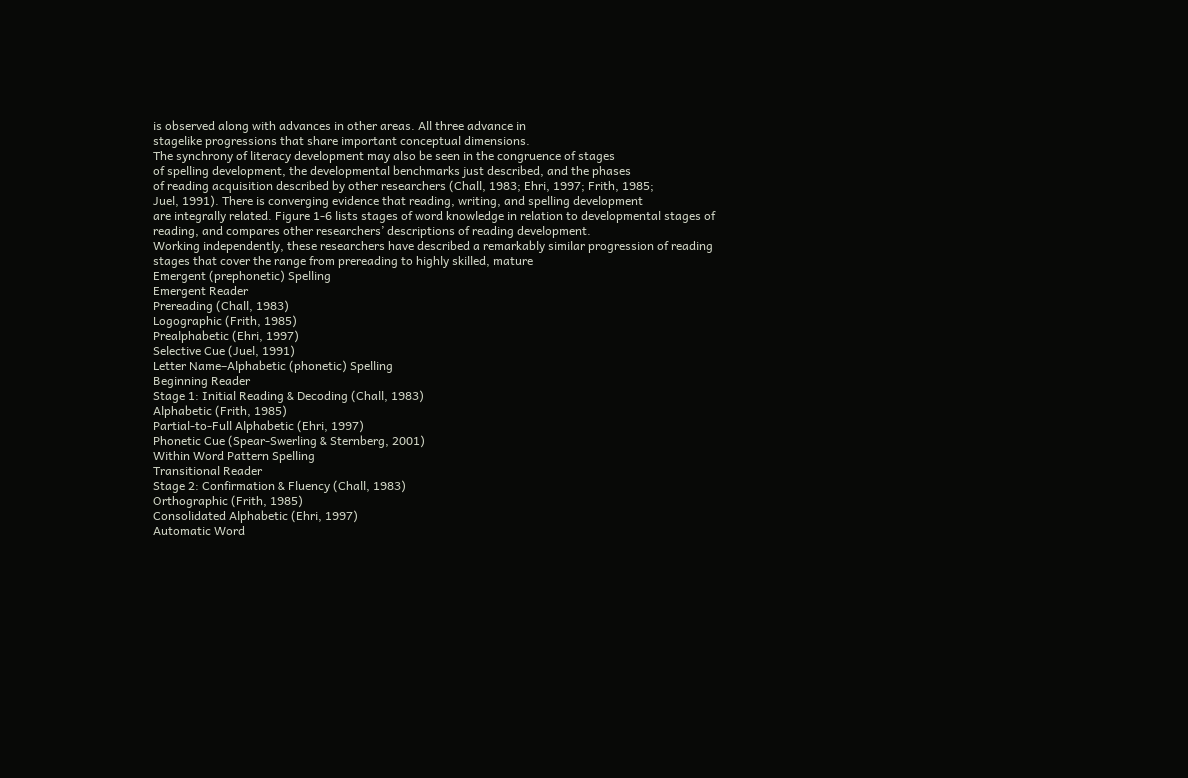is observed along with advances in other areas. All three advance in
stagelike progressions that share important conceptual dimensions.
The synchrony of literacy development may also be seen in the congruence of stages
of spelling development, the developmental benchmarks just described, and the phases
of reading acquisition described by other researchers (Chall, 1983; Ehri, 1997; Frith, 1985;
Juel, 1991). There is converging evidence that reading, writing, and spelling development
are integrally related. Figure 1-6 lists stages of word knowledge in relation to developmental stages of reading, and compares other researchers’ descriptions of reading development.
Working independently, these researchers have described a remarkably similar progression of reading stages that cover the range from prereading to highly skilled, mature
Emergent (prephonetic) Spelling
Emergent Reader
Prereading (Chall, 1983)
Logographic (Frith, 1985)
Prealphabetic (Ehri, 1997)
Selective Cue (Juel, 1991)
Letter Name–Alphabetic (phonetic) Spelling
Beginning Reader
Stage 1: Initial Reading & Decoding (Chall, 1983)
Alphabetic (Frith, 1985)
Partial-to-Full Alphabetic (Ehri, 1997)
Phonetic Cue (Spear-Swerling & Sternberg, 2001)
Within Word Pattern Spelling
Transitional Reader
Stage 2: Confirmation & Fluency (Chall, 1983)
Orthographic (Frith, 1985)
Consolidated Alphabetic (Ehri, 1997)
Automatic Word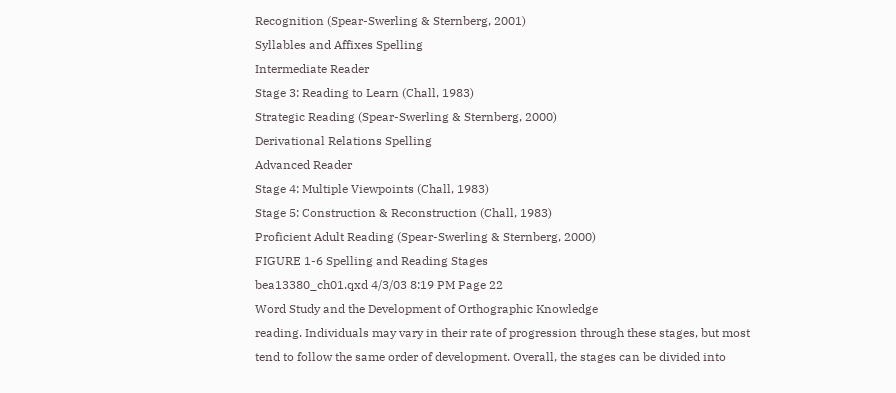Recognition (Spear-Swerling & Sternberg, 2001)
Syllables and Affixes Spelling
Intermediate Reader
Stage 3: Reading to Learn (Chall, 1983)
Strategic Reading (Spear-Swerling & Sternberg, 2000)
Derivational Relations Spelling
Advanced Reader
Stage 4: Multiple Viewpoints (Chall, 1983)
Stage 5: Construction & Reconstruction (Chall, 1983)
Proficient Adult Reading (Spear-Swerling & Sternberg, 2000)
FIGURE 1-6 Spelling and Reading Stages
bea13380_ch01.qxd 4/3/03 8:19 PM Page 22
Word Study and the Development of Orthographic Knowledge
reading. Individuals may vary in their rate of progression through these stages, but most
tend to follow the same order of development. Overall, the stages can be divided into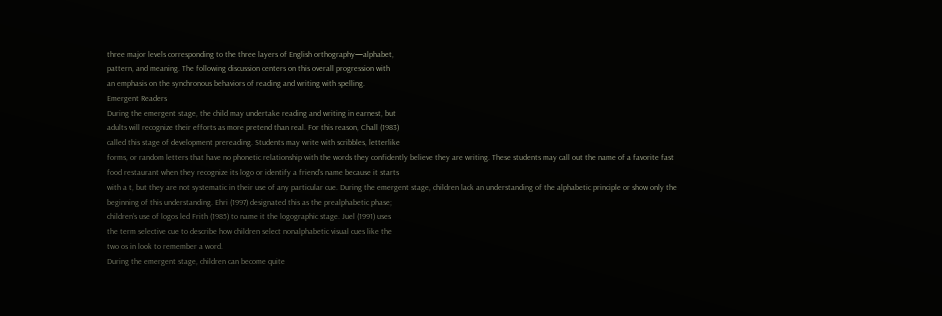three major levels corresponding to the three layers of English orthography—alphabet,
pattern, and meaning. The following discussion centers on this overall progression with
an emphasis on the synchronous behaviors of reading and writing with spelling.
Emergent Readers
During the emergent stage, the child may undertake reading and writing in earnest, but
adults will recognize their efforts as more pretend than real. For this reason, Chall (1983)
called this stage of development prereading. Students may write with scribbles, letterlike
forms, or random letters that have no phonetic relationship with the words they confidently believe they are writing. These students may call out the name of a favorite fast
food restaurant when they recognize its logo or identify a friend’s name because it starts
with a t, but they are not systematic in their use of any particular cue. During the emergent stage, children lack an understanding of the alphabetic principle or show only the
beginning of this understanding. Ehri (1997) designated this as the prealphabetic phase;
children’s use of logos led Frith (1985) to name it the logographic stage. Juel (1991) uses
the term selective cue to describe how children select nonalphabetic visual cues like the
two os in look to remember a word.
During the emergent stage, children can become quite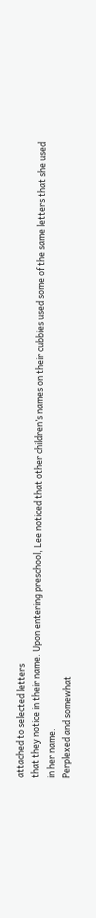attached to selected letters
that they notice in their name. Upon entering preschool, Lee noticed that other children’s names on their cubbies used some of the same letters that she used in her name.
Perplexed and somewhat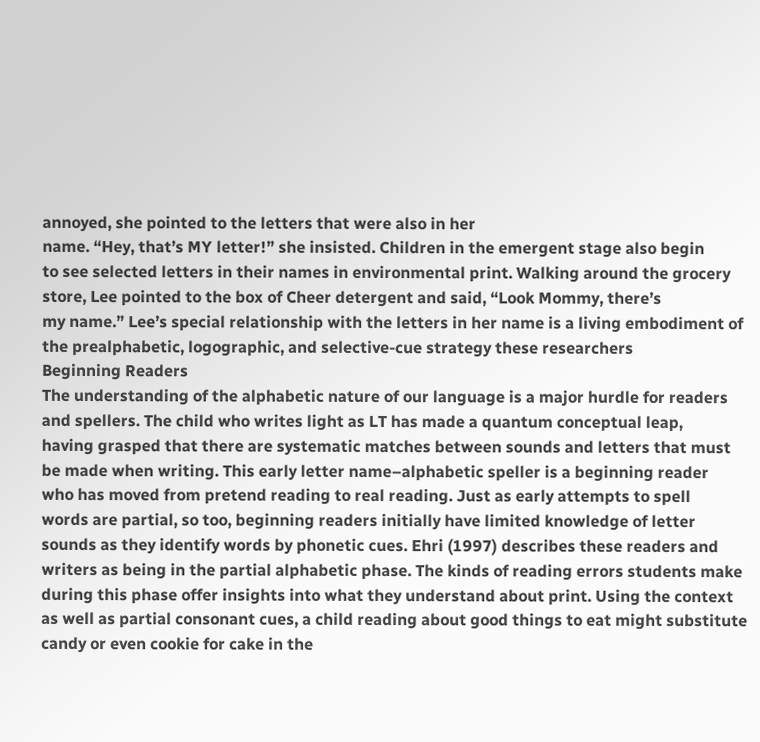annoyed, she pointed to the letters that were also in her
name. “Hey, that’s MY letter!” she insisted. Children in the emergent stage also begin
to see selected letters in their names in environmental print. Walking around the grocery store, Lee pointed to the box of Cheer detergent and said, “Look Mommy, there’s
my name.” Lee’s special relationship with the letters in her name is a living embodiment of the prealphabetic, logographic, and selective-cue strategy these researchers
Beginning Readers
The understanding of the alphabetic nature of our language is a major hurdle for readers and spellers. The child who writes light as LT has made a quantum conceptual leap,
having grasped that there are systematic matches between sounds and letters that must
be made when writing. This early letter name–alphabetic speller is a beginning reader
who has moved from pretend reading to real reading. Just as early attempts to spell
words are partial, so too, beginning readers initially have limited knowledge of letter
sounds as they identify words by phonetic cues. Ehri (1997) describes these readers and
writers as being in the partial alphabetic phase. The kinds of reading errors students make
during this phase offer insights into what they understand about print. Using the context as well as partial consonant cues, a child reading about good things to eat might substitute candy or even cookie for cake in the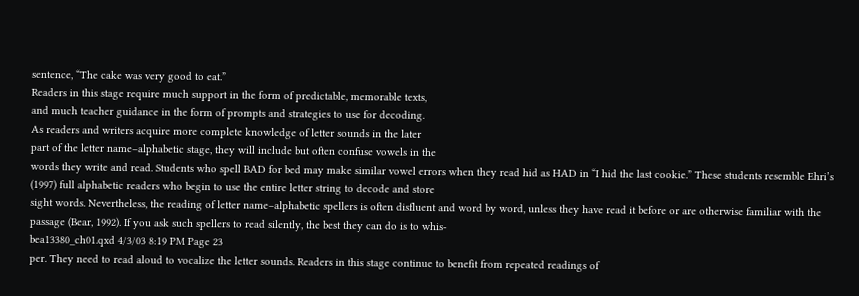sentence, “The cake was very good to eat.”
Readers in this stage require much support in the form of predictable, memorable texts,
and much teacher guidance in the form of prompts and strategies to use for decoding.
As readers and writers acquire more complete knowledge of letter sounds in the later
part of the letter name–alphabetic stage, they will include but often confuse vowels in the
words they write and read. Students who spell BAD for bed may make similar vowel errors when they read hid as HAD in “I hid the last cookie.” These students resemble Ehri’s
(1997) full alphabetic readers who begin to use the entire letter string to decode and store
sight words. Nevertheless, the reading of letter name–alphabetic spellers is often disfluent and word by word, unless they have read it before or are otherwise familiar with the
passage (Bear, 1992). If you ask such spellers to read silently, the best they can do is to whis-
bea13380_ch01.qxd 4/3/03 8:19 PM Page 23
per. They need to read aloud to vocalize the letter sounds. Readers in this stage continue to benefit from repeated readings of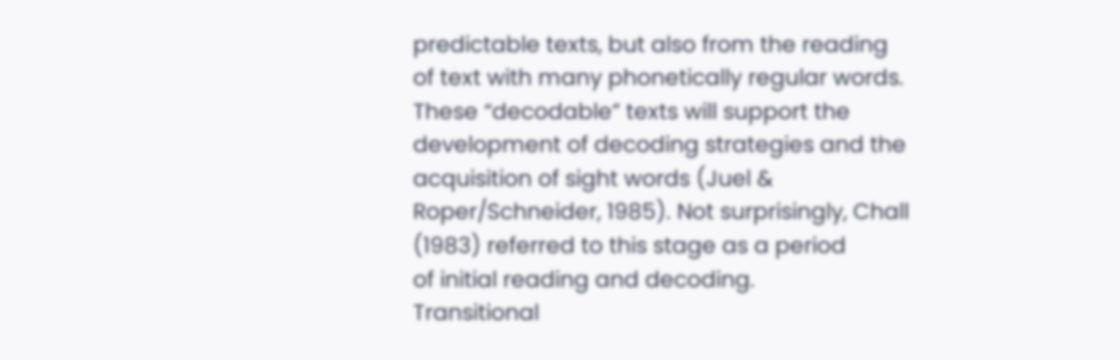predictable texts, but also from the reading
of text with many phonetically regular words. These “decodable” texts will support the
development of decoding strategies and the acquisition of sight words (Juel &
Roper/Schneider, 1985). Not surprisingly, Chall (1983) referred to this stage as a period
of initial reading and decoding.
Transitional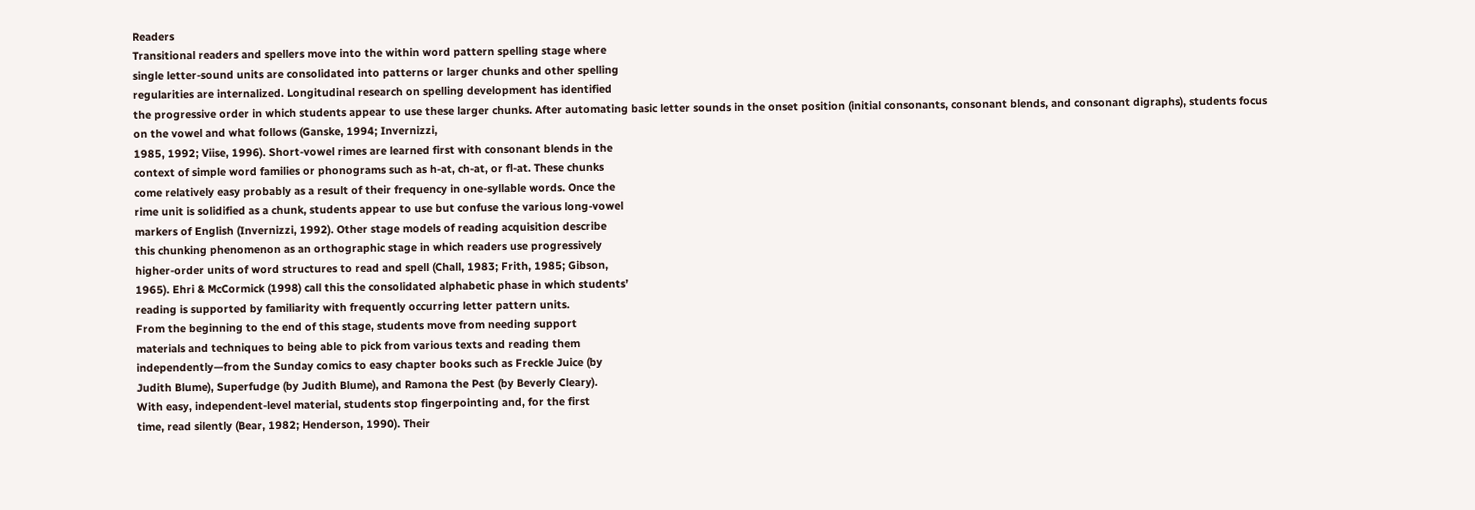Readers
Transitional readers and spellers move into the within word pattern spelling stage where
single letter-sound units are consolidated into patterns or larger chunks and other spelling
regularities are internalized. Longitudinal research on spelling development has identified
the progressive order in which students appear to use these larger chunks. After automating basic letter sounds in the onset position (initial consonants, consonant blends, and consonant digraphs), students focus on the vowel and what follows (Ganske, 1994; Invernizzi,
1985, 1992; Viise, 1996). Short-vowel rimes are learned first with consonant blends in the
context of simple word families or phonograms such as h-at, ch-at, or fl-at. These chunks
come relatively easy probably as a result of their frequency in one-syllable words. Once the
rime unit is solidified as a chunk, students appear to use but confuse the various long-vowel
markers of English (Invernizzi, 1992). Other stage models of reading acquisition describe
this chunking phenomenon as an orthographic stage in which readers use progressively
higher-order units of word structures to read and spell (Chall, 1983; Frith, 1985; Gibson,
1965). Ehri & McCormick (1998) call this the consolidated alphabetic phase in which students’
reading is supported by familiarity with frequently occurring letter pattern units.
From the beginning to the end of this stage, students move from needing support
materials and techniques to being able to pick from various texts and reading them
independently—from the Sunday comics to easy chapter books such as Freckle Juice (by
Judith Blume), Superfudge (by Judith Blume), and Ramona the Pest (by Beverly Cleary).
With easy, independent-level material, students stop fingerpointing and, for the first
time, read silently (Bear, 1982; Henderson, 1990). Their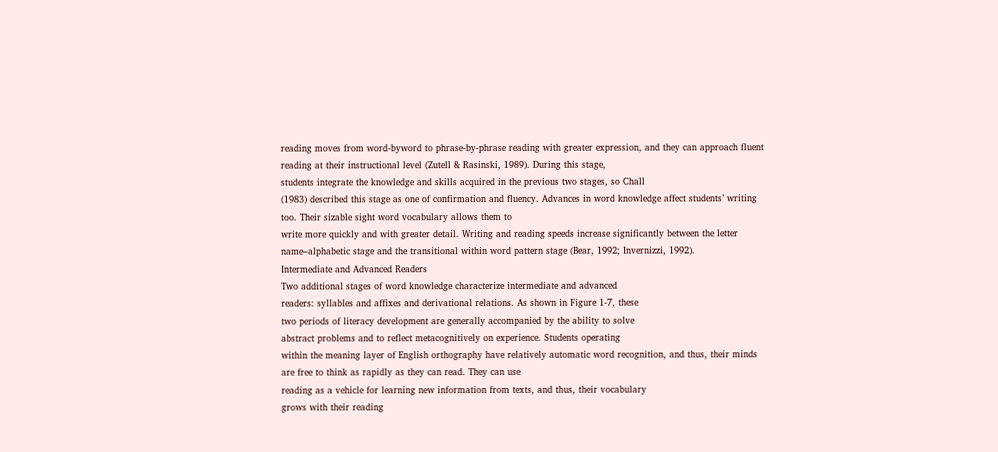reading moves from word-byword to phrase-by-phrase reading with greater expression, and they can approach fluent reading at their instructional level (Zutell & Rasinski, 1989). During this stage,
students integrate the knowledge and skills acquired in the previous two stages, so Chall
(1983) described this stage as one of confirmation and fluency. Advances in word knowledge affect students’ writing too. Their sizable sight word vocabulary allows them to
write more quickly and with greater detail. Writing and reading speeds increase significantly between the letter name–alphabetic stage and the transitional within word pattern stage (Bear, 1992; Invernizzi, 1992).
Intermediate and Advanced Readers
Two additional stages of word knowledge characterize intermediate and advanced
readers: syllables and affixes and derivational relations. As shown in Figure 1-7, these
two periods of literacy development are generally accompanied by the ability to solve
abstract problems and to reflect metacognitively on experience. Students operating
within the meaning layer of English orthography have relatively automatic word recognition, and thus, their minds are free to think as rapidly as they can read. They can use
reading as a vehicle for learning new information from texts, and thus, their vocabulary
grows with their reading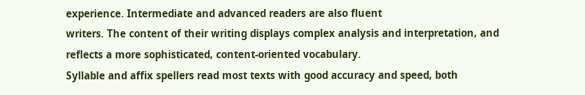experience. Intermediate and advanced readers are also fluent
writers. The content of their writing displays complex analysis and interpretation, and
reflects a more sophisticated, content-oriented vocabulary.
Syllable and affix spellers read most texts with good accuracy and speed, both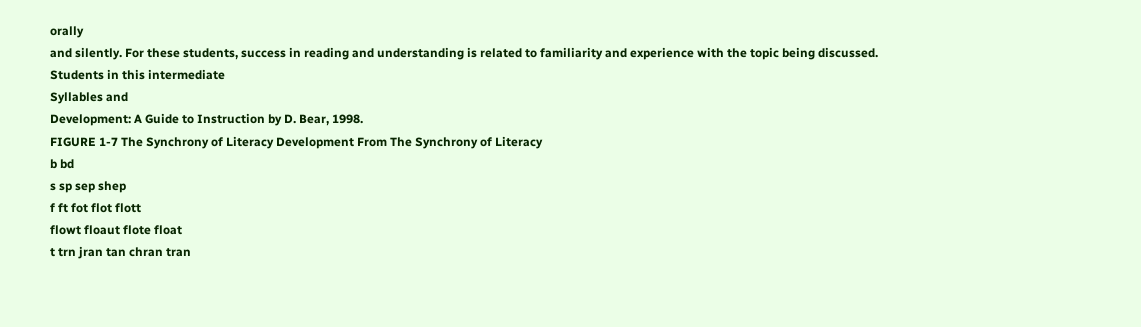orally
and silently. For these students, success in reading and understanding is related to familiarity and experience with the topic being discussed. Students in this intermediate
Syllables and
Development: A Guide to Instruction by D. Bear, 1998.
FIGURE 1-7 The Synchrony of Literacy Development From The Synchrony of Literacy
b bd
s sp sep shep
f ft fot flot flott
flowt floaut flote float
t trn jran tan chran tran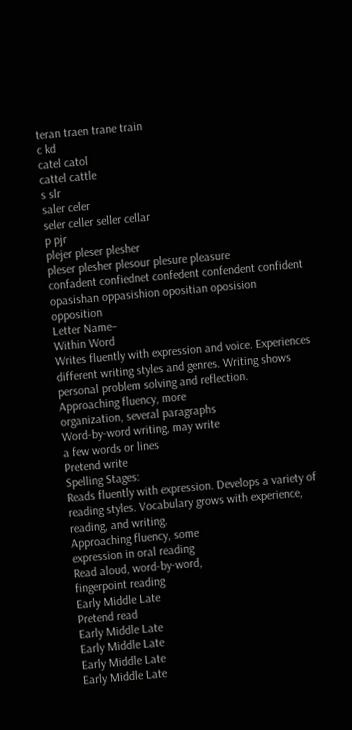teran traen trane train
c kd
catel catol
cattel cattle
s slr
saler celer
seler celler seller cellar
p pjr
plejer pleser plesher
pleser plesher plesour plesure pleasure
confadent confiednet confedent confendent confident
opasishan oppasishion opositian oposision opposition
Letter Name–
Within Word
Writes fluently with expression and voice. Experiences
different writing styles and genres. Writing shows
personal problem solving and reflection.
Approaching fluency, more
organization, several paragraphs
Word-by-word writing, may write
a few words or lines
Pretend write
Spelling Stages:
Reads fluently with expression. Develops a variety of
reading styles. Vocabulary grows with experience,
reading, and writing.
Approaching fluency, some
expression in oral reading
Read aloud, word-by-word,
fingerpoint reading
Early Middle Late
Pretend read
Early Middle Late
Early Middle Late
Early Middle Late
Early Middle Late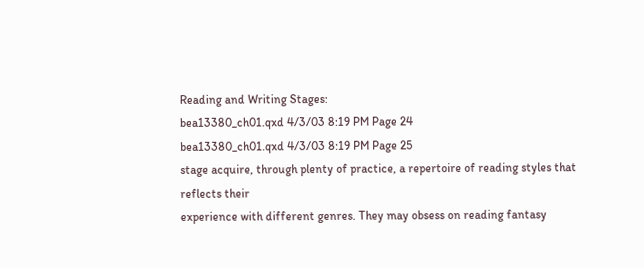Reading and Writing Stages:
bea13380_ch01.qxd 4/3/03 8:19 PM Page 24
bea13380_ch01.qxd 4/3/03 8:19 PM Page 25
stage acquire, through plenty of practice, a repertoire of reading styles that reflects their
experience with different genres. They may obsess on reading fantasy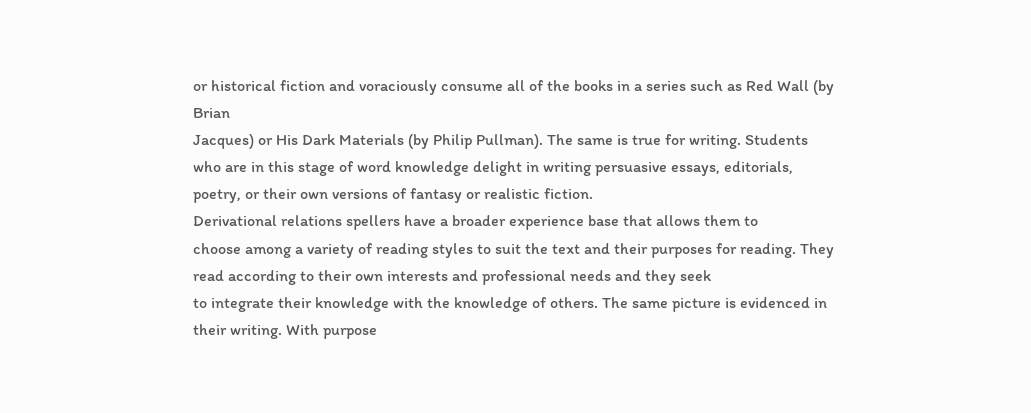or historical fiction and voraciously consume all of the books in a series such as Red Wall (by Brian
Jacques) or His Dark Materials (by Philip Pullman). The same is true for writing. Students
who are in this stage of word knowledge delight in writing persuasive essays, editorials, poetry, or their own versions of fantasy or realistic fiction.
Derivational relations spellers have a broader experience base that allows them to
choose among a variety of reading styles to suit the text and their purposes for reading. They read according to their own interests and professional needs and they seek
to integrate their knowledge with the knowledge of others. The same picture is evidenced in their writing. With purpose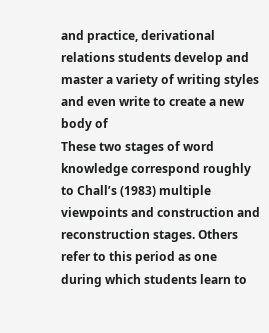and practice, derivational relations students develop and master a variety of writing styles and even write to create a new body of
These two stages of word knowledge correspond roughly to Chall’s (1983) multiple
viewpoints and construction and reconstruction stages. Others refer to this period as one
during which students learn to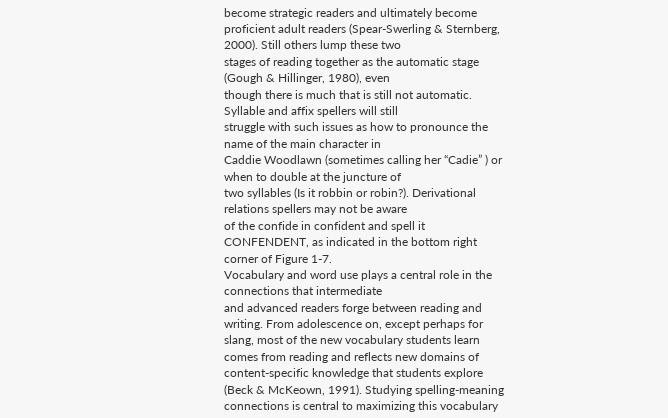become strategic readers and ultimately become proficient adult readers (Spear-Swerling & Sternberg, 2000). Still others lump these two
stages of reading together as the automatic stage (Gough & Hillinger, 1980), even
though there is much that is still not automatic. Syllable and affix spellers will still
struggle with such issues as how to pronounce the name of the main character in
Caddie Woodlawn (sometimes calling her “Cadie” ) or when to double at the juncture of
two syllables (Is it robbin or robin?). Derivational relations spellers may not be aware
of the confide in confident and spell it CONFENDENT, as indicated in the bottom right
corner of Figure 1-7.
Vocabulary and word use plays a central role in the connections that intermediate
and advanced readers forge between reading and writing. From adolescence on, except perhaps for slang, most of the new vocabulary students learn comes from reading and reflects new domains of content-specific knowledge that students explore
(Beck & McKeown, 1991). Studying spelling-meaning connections is central to maximizing this vocabulary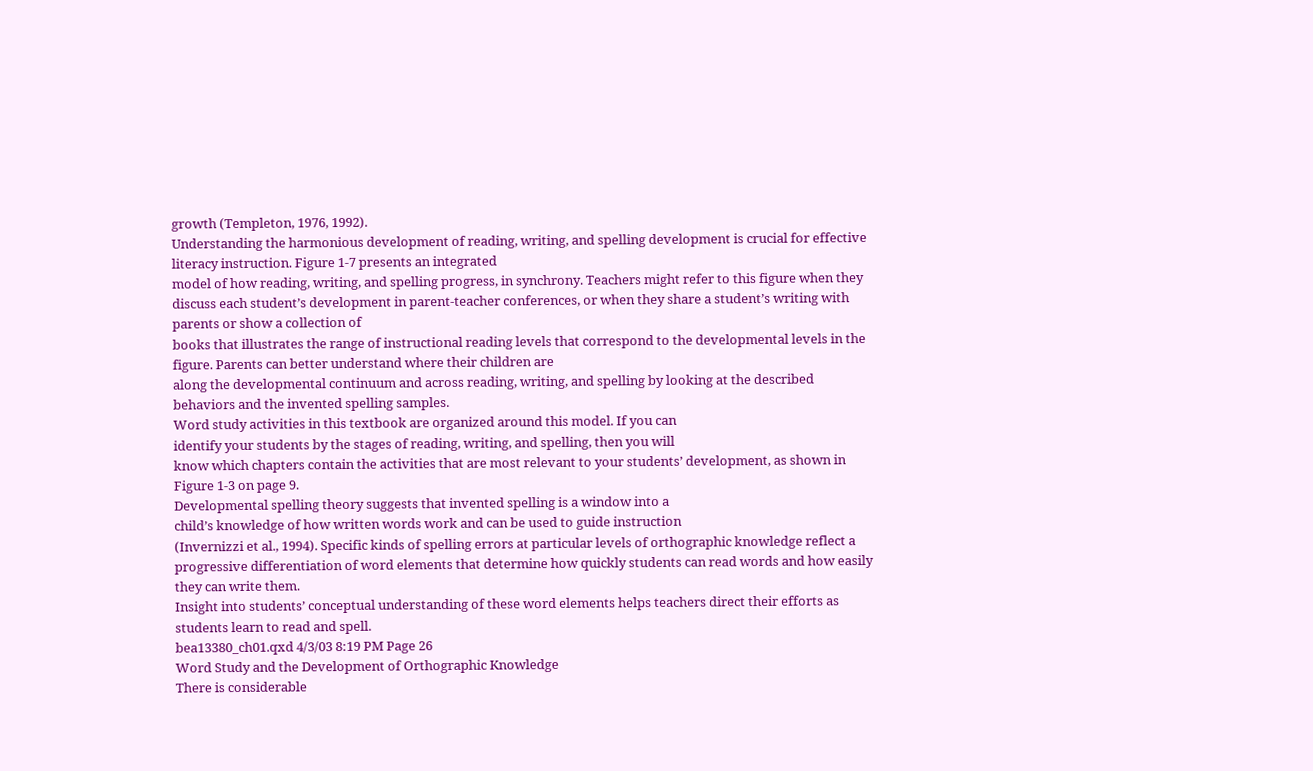growth (Templeton, 1976, 1992).
Understanding the harmonious development of reading, writing, and spelling development is crucial for effective literacy instruction. Figure 1-7 presents an integrated
model of how reading, writing, and spelling progress, in synchrony. Teachers might refer to this figure when they discuss each student’s development in parent-teacher conferences, or when they share a student’s writing with parents or show a collection of
books that illustrates the range of instructional reading levels that correspond to the developmental levels in the figure. Parents can better understand where their children are
along the developmental continuum and across reading, writing, and spelling by looking at the described behaviors and the invented spelling samples.
Word study activities in this textbook are organized around this model. If you can
identify your students by the stages of reading, writing, and spelling, then you will
know which chapters contain the activities that are most relevant to your students’ development, as shown in Figure 1-3 on page 9.
Developmental spelling theory suggests that invented spelling is a window into a
child’s knowledge of how written words work and can be used to guide instruction
(Invernizzi et al., 1994). Specific kinds of spelling errors at particular levels of orthographic knowledge reflect a progressive differentiation of word elements that determine how quickly students can read words and how easily they can write them.
Insight into students’ conceptual understanding of these word elements helps teachers direct their efforts as students learn to read and spell.
bea13380_ch01.qxd 4/3/03 8:19 PM Page 26
Word Study and the Development of Orthographic Knowledge
There is considerable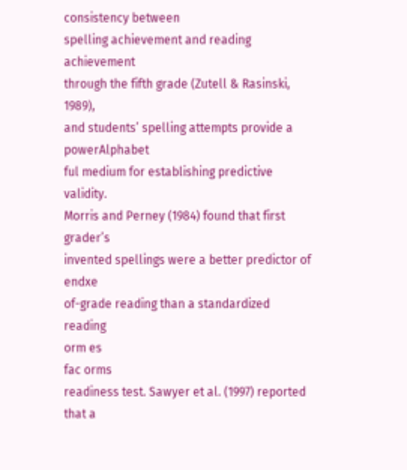consistency between
spelling achievement and reading achievement
through the fifth grade (Zutell & Rasinski, 1989),
and students’ spelling attempts provide a powerAlphabet
ful medium for establishing predictive validity.
Morris and Perney (1984) found that first grader’s
invented spellings were a better predictor of endxe
of-grade reading than a standardized reading
orm es
fac orms
readiness test. Sawyer et al. (1997) reported that a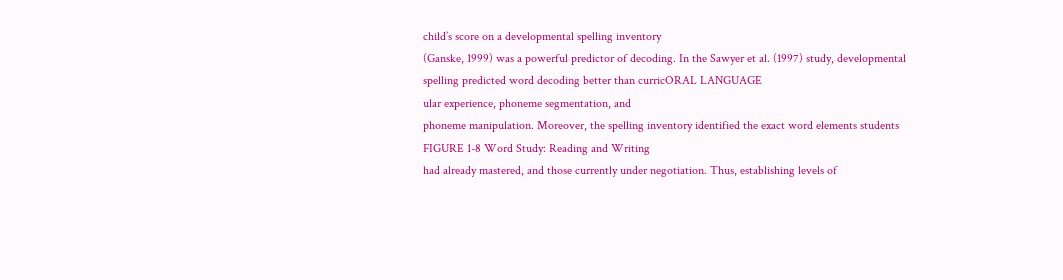child’s score on a developmental spelling inventory
(Ganske, 1999) was a powerful predictor of decoding. In the Sawyer et al. (1997) study, developmental
spelling predicted word decoding better than curricORAL LANGUAGE
ular experience, phoneme segmentation, and
phoneme manipulation. Moreover, the spelling inventory identified the exact word elements students
FIGURE 1-8 Word Study: Reading and Writing
had already mastered, and those currently under negotiation. Thus, establishing levels of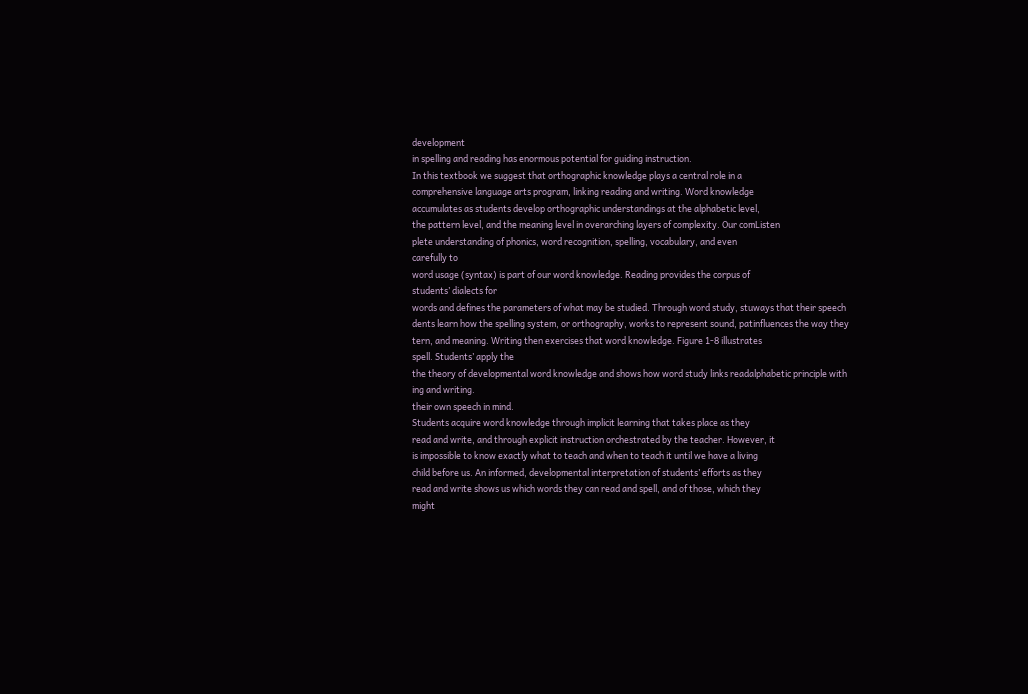development
in spelling and reading has enormous potential for guiding instruction.
In this textbook we suggest that orthographic knowledge plays a central role in a
comprehensive language arts program, linking reading and writing. Word knowledge
accumulates as students develop orthographic understandings at the alphabetic level,
the pattern level, and the meaning level in overarching layers of complexity. Our comListen
plete understanding of phonics, word recognition, spelling, vocabulary, and even
carefully to
word usage (syntax) is part of our word knowledge. Reading provides the corpus of
students’ dialects for
words and defines the parameters of what may be studied. Through word study, stuways that their speech
dents learn how the spelling system, or orthography, works to represent sound, patinfluences the way they
tern, and meaning. Writing then exercises that word knowledge. Figure 1-8 illustrates
spell. Students’ apply the
the theory of developmental word knowledge and shows how word study links readalphabetic principle with
ing and writing.
their own speech in mind.
Students acquire word knowledge through implicit learning that takes place as they
read and write, and through explicit instruction orchestrated by the teacher. However, it
is impossible to know exactly what to teach and when to teach it until we have a living
child before us. An informed, developmental interpretation of students’ efforts as they
read and write shows us which words they can read and spell, and of those, which they
might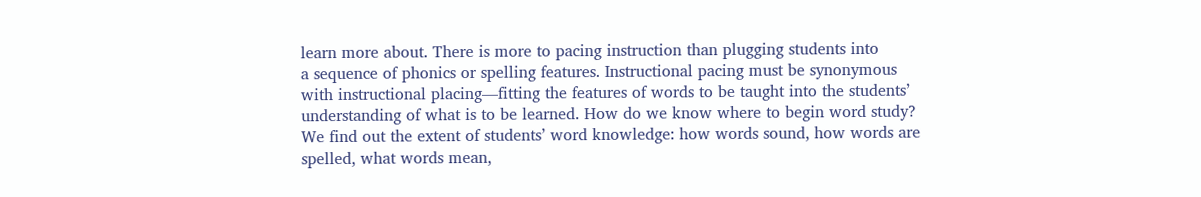learn more about. There is more to pacing instruction than plugging students into
a sequence of phonics or spelling features. Instructional pacing must be synonymous
with instructional placing—fitting the features of words to be taught into the students’
understanding of what is to be learned. How do we know where to begin word study?
We find out the extent of students’ word knowledge: how words sound, how words are
spelled, what words mean,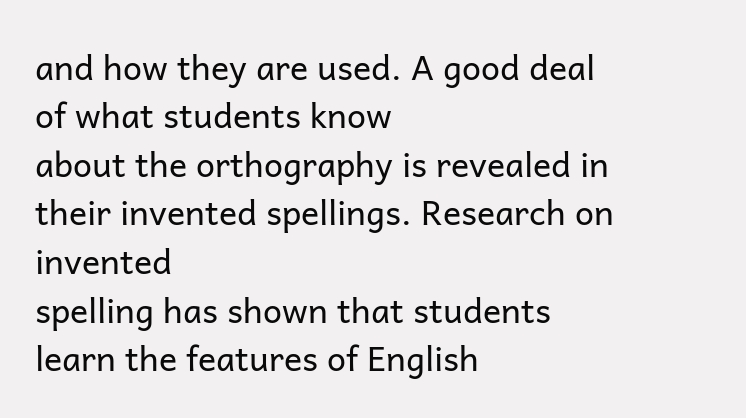and how they are used. A good deal of what students know
about the orthography is revealed in their invented spellings. Research on invented
spelling has shown that students learn the features of English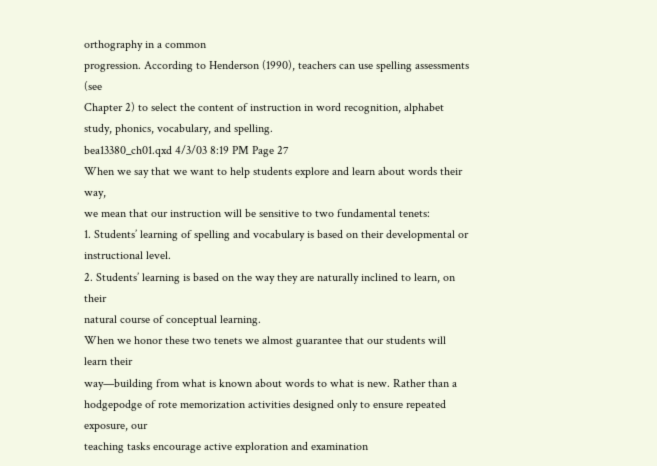orthography in a common
progression. According to Henderson (1990), teachers can use spelling assessments (see
Chapter 2) to select the content of instruction in word recognition, alphabet study, phonics, vocabulary, and spelling.
bea13380_ch01.qxd 4/3/03 8:19 PM Page 27
When we say that we want to help students explore and learn about words their way,
we mean that our instruction will be sensitive to two fundamental tenets:
1. Students’ learning of spelling and vocabulary is based on their developmental or instructional level.
2. Students’ learning is based on the way they are naturally inclined to learn, on their
natural course of conceptual learning.
When we honor these two tenets we almost guarantee that our students will learn their
way—building from what is known about words to what is new. Rather than a hodgepodge of rote memorization activities designed only to ensure repeated exposure, our
teaching tasks encourage active exploration and examination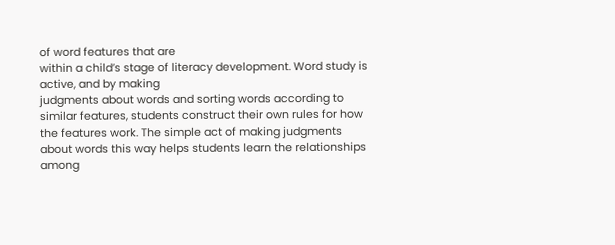of word features that are
within a child’s stage of literacy development. Word study is active, and by making
judgments about words and sorting words according to similar features, students construct their own rules for how the features work. The simple act of making judgments
about words this way helps students learn the relationships among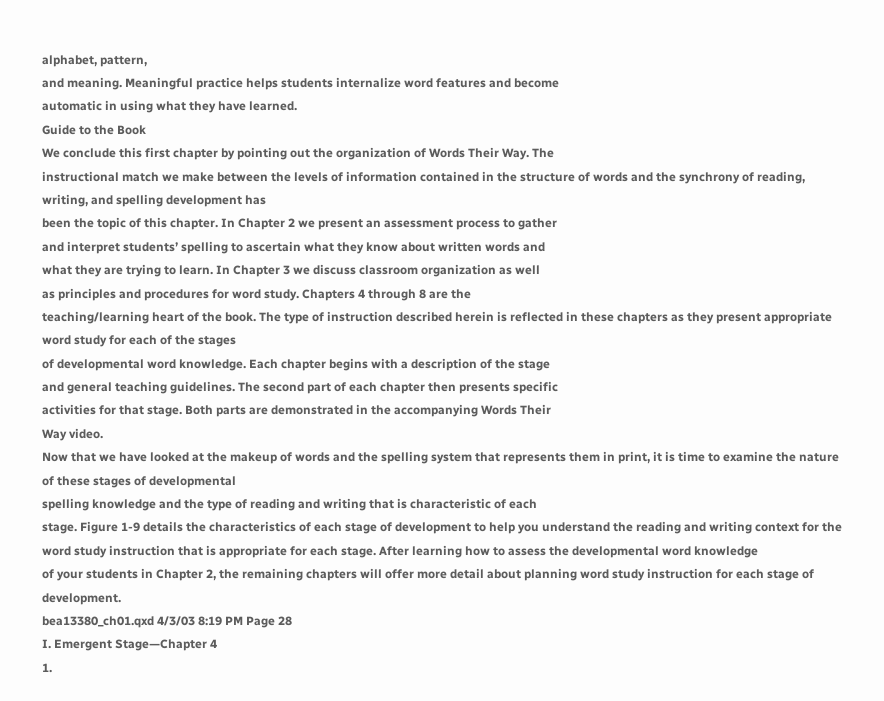alphabet, pattern,
and meaning. Meaningful practice helps students internalize word features and become
automatic in using what they have learned.
Guide to the Book
We conclude this first chapter by pointing out the organization of Words Their Way. The
instructional match we make between the levels of information contained in the structure of words and the synchrony of reading, writing, and spelling development has
been the topic of this chapter. In Chapter 2 we present an assessment process to gather
and interpret students’ spelling to ascertain what they know about written words and
what they are trying to learn. In Chapter 3 we discuss classroom organization as well
as principles and procedures for word study. Chapters 4 through 8 are the
teaching/learning heart of the book. The type of instruction described herein is reflected in these chapters as they present appropriate word study for each of the stages
of developmental word knowledge. Each chapter begins with a description of the stage
and general teaching guidelines. The second part of each chapter then presents specific
activities for that stage. Both parts are demonstrated in the accompanying Words Their
Way video.
Now that we have looked at the makeup of words and the spelling system that represents them in print, it is time to examine the nature of these stages of developmental
spelling knowledge and the type of reading and writing that is characteristic of each
stage. Figure 1-9 details the characteristics of each stage of development to help you understand the reading and writing context for the word study instruction that is appropriate for each stage. After learning how to assess the developmental word knowledge
of your students in Chapter 2, the remaining chapters will offer more detail about planning word study instruction for each stage of development.
bea13380_ch01.qxd 4/3/03 8:19 PM Page 28
I. Emergent Stage—Chapter 4
1.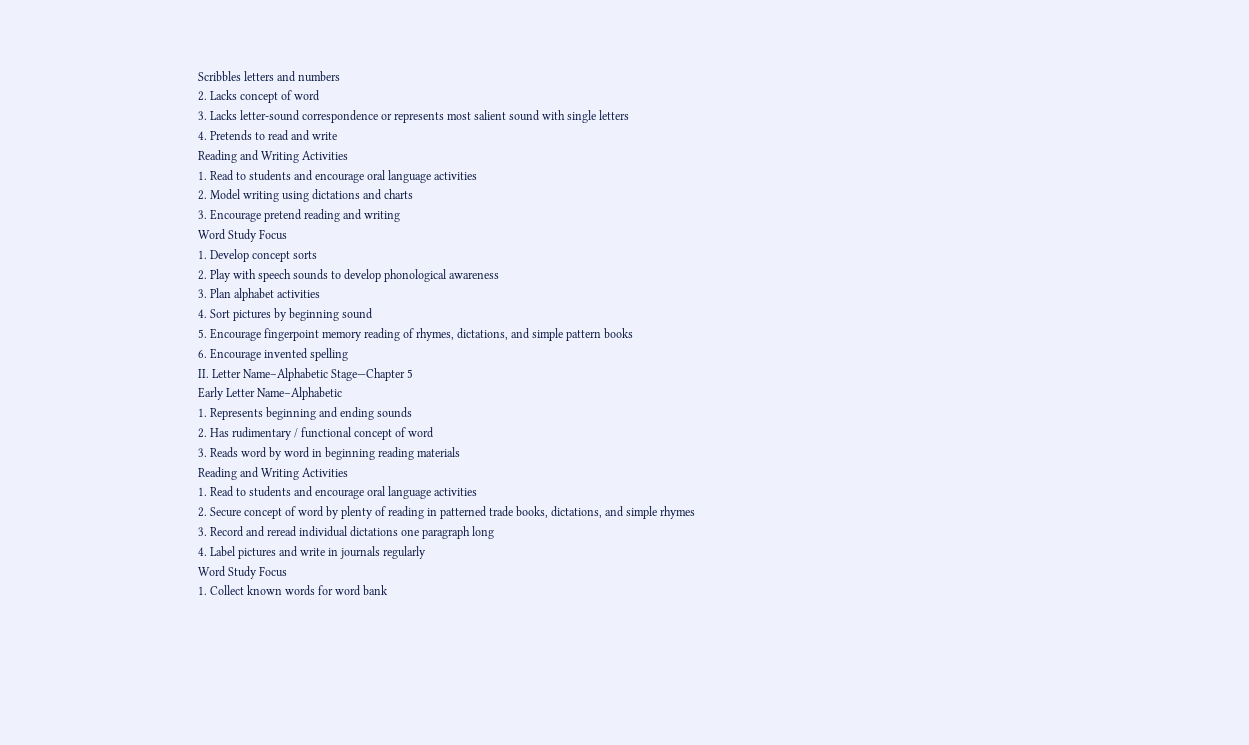Scribbles letters and numbers
2. Lacks concept of word
3. Lacks letter-sound correspondence or represents most salient sound with single letters
4. Pretends to read and write
Reading and Writing Activities
1. Read to students and encourage oral language activities
2. Model writing using dictations and charts
3. Encourage pretend reading and writing
Word Study Focus
1. Develop concept sorts
2. Play with speech sounds to develop phonological awareness
3. Plan alphabet activities
4. Sort pictures by beginning sound
5. Encourage fingerpoint memory reading of rhymes, dictations, and simple pattern books
6. Encourage invented spelling
II. Letter Name–Alphabetic Stage—Chapter 5
Early Letter Name–Alphabetic
1. Represents beginning and ending sounds
2. Has rudimentary / functional concept of word
3. Reads word by word in beginning reading materials
Reading and Writing Activities
1. Read to students and encourage oral language activities
2. Secure concept of word by plenty of reading in patterned trade books, dictations, and simple rhymes
3. Record and reread individual dictations one paragraph long
4. Label pictures and write in journals regularly
Word Study Focus
1. Collect known words for word bank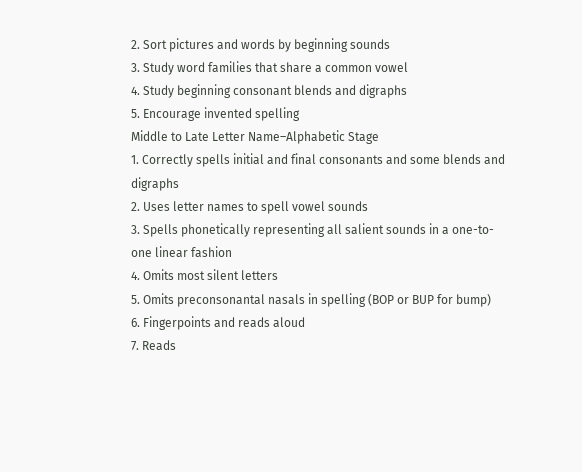2. Sort pictures and words by beginning sounds
3. Study word families that share a common vowel
4. Study beginning consonant blends and digraphs
5. Encourage invented spelling
Middle to Late Letter Name–Alphabetic Stage
1. Correctly spells initial and final consonants and some blends and digraphs
2. Uses letter names to spell vowel sounds
3. Spells phonetically representing all salient sounds in a one-to-one linear fashion
4. Omits most silent letters
5. Omits preconsonantal nasals in spelling (BOP or BUP for bump)
6. Fingerpoints and reads aloud
7. Reads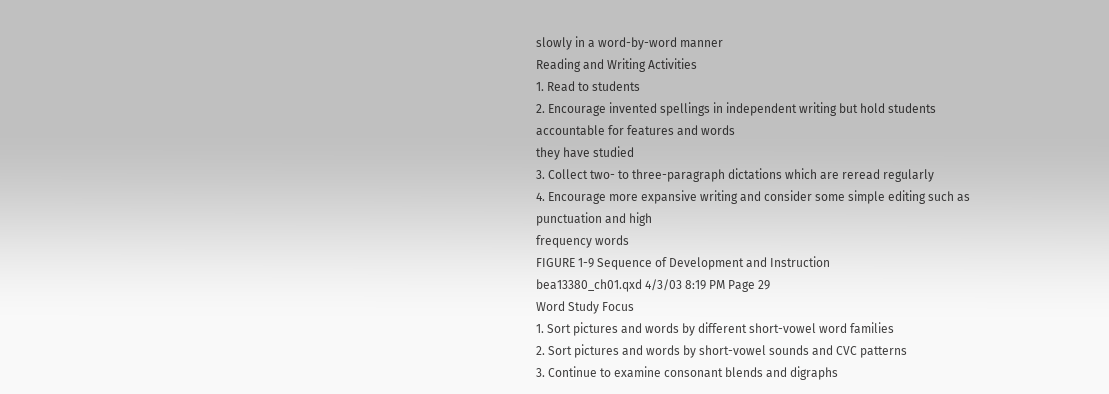slowly in a word-by-word manner
Reading and Writing Activities
1. Read to students
2. Encourage invented spellings in independent writing but hold students accountable for features and words
they have studied
3. Collect two- to three-paragraph dictations which are reread regularly
4. Encourage more expansive writing and consider some simple editing such as punctuation and high
frequency words
FIGURE 1-9 Sequence of Development and Instruction
bea13380_ch01.qxd 4/3/03 8:19 PM Page 29
Word Study Focus
1. Sort pictures and words by different short-vowel word families
2. Sort pictures and words by short-vowel sounds and CVC patterns
3. Continue to examine consonant blends and digraphs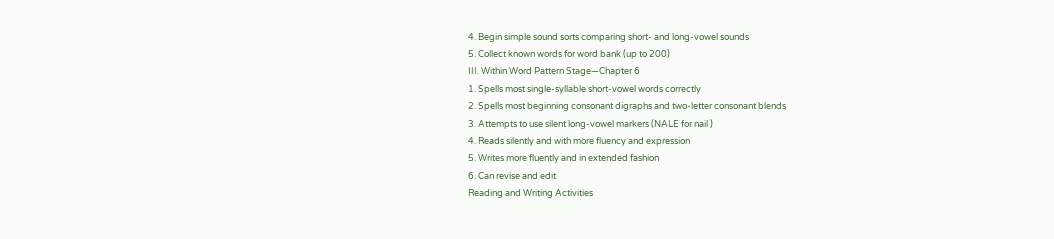4. Begin simple sound sorts comparing short- and long-vowel sounds
5. Collect known words for word bank (up to 200)
III. Within Word Pattern Stage—Chapter 6
1. Spells most single-syllable short-vowel words correctly
2. Spells most beginning consonant digraphs and two-letter consonant blends
3. Attempts to use silent long-vowel markers (NALE for nail )
4. Reads silently and with more fluency and expression
5. Writes more fluently and in extended fashion
6. Can revise and edit
Reading and Writing Activities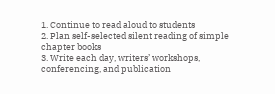1. Continue to read aloud to students
2. Plan self-selected silent reading of simple chapter books
3. Write each day, writers’ workshops, conferencing, and publication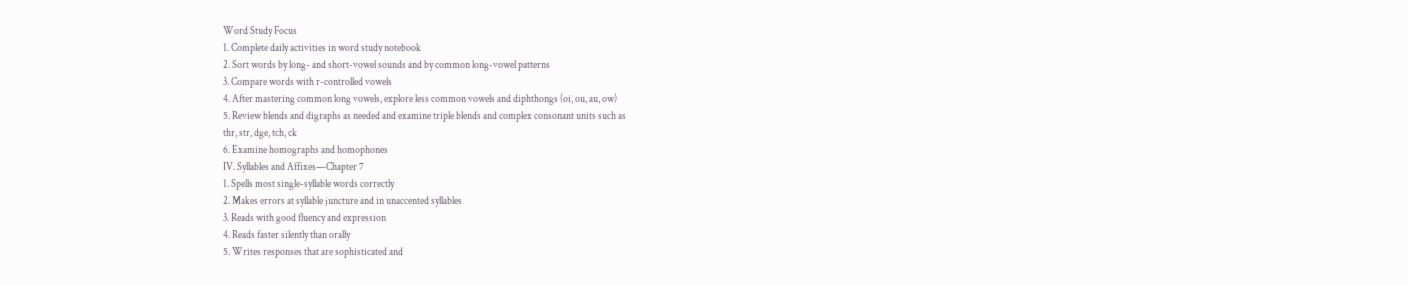Word Study Focus
1. Complete daily activities in word study notebook
2. Sort words by long- and short-vowel sounds and by common long-vowel patterns
3. Compare words with r-controlled vowels
4. After mastering common long vowels, explore less common vowels and diphthongs (oi, ou, au, ow)
5. Review blends and digraphs as needed and examine triple blends and complex consonant units such as
thr, str, dge, tch, ck
6. Examine homographs and homophones
IV. Syllables and Affixes—Chapter 7
1. Spells most single-syllable words correctly
2. Makes errors at syllable juncture and in unaccented syllables
3. Reads with good fluency and expression
4. Reads faster silently than orally
5. Writes responses that are sophisticated and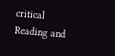critical
Reading and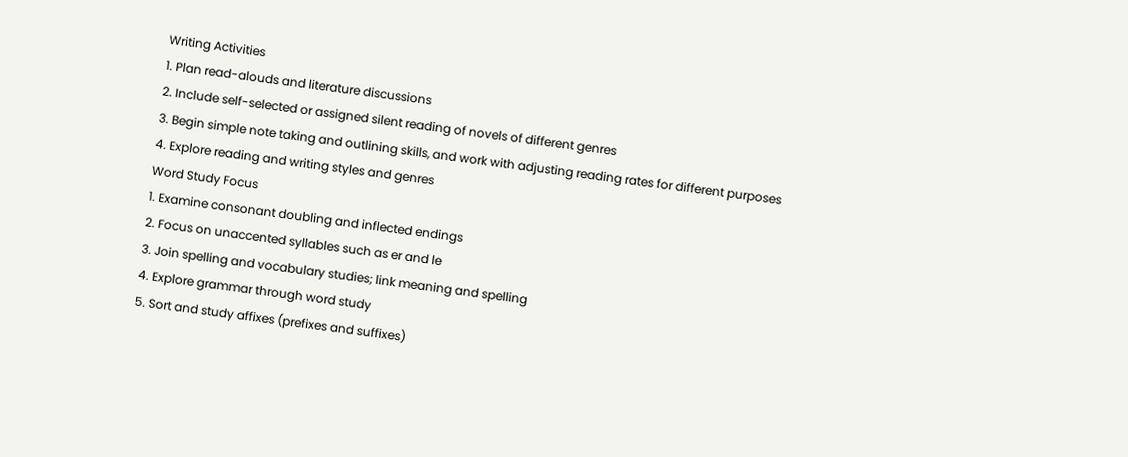Writing Activities
1. Plan read-alouds and literature discussions
2. Include self-selected or assigned silent reading of novels of different genres
3. Begin simple note taking and outlining skills, and work with adjusting reading rates for different purposes
4. Explore reading and writing styles and genres
Word Study Focus
1. Examine consonant doubling and inflected endings
2. Focus on unaccented syllables such as er and le
3. Join spelling and vocabulary studies; link meaning and spelling
4. Explore grammar through word study
5. Sort and study affixes (prefixes and suffixes)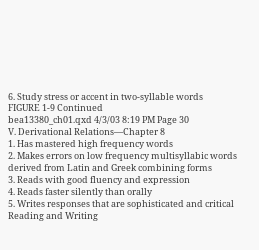6. Study stress or accent in two-syllable words
FIGURE 1-9 Continued
bea13380_ch01.qxd 4/3/03 8:19 PM Page 30
V. Derivational Relations—Chapter 8
1. Has mastered high frequency words
2. Makes errors on low frequency multisyllabic words derived from Latin and Greek combining forms
3. Reads with good fluency and expression
4. Reads faster silently than orally
5. Writes responses that are sophisticated and critical
Reading and Writing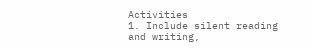Activities
1. Include silent reading and writing,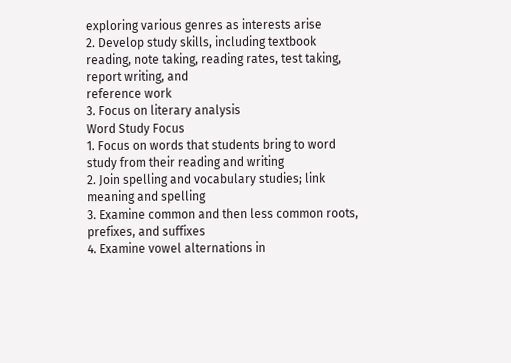exploring various genres as interests arise
2. Develop study skills, including textbook reading, note taking, reading rates, test taking, report writing, and
reference work
3. Focus on literary analysis
Word Study Focus
1. Focus on words that students bring to word study from their reading and writing
2. Join spelling and vocabulary studies; link meaning and spelling
3. Examine common and then less common roots, prefixes, and suffixes
4. Examine vowel alternations in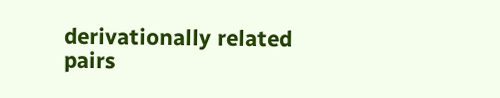derivationally related pairs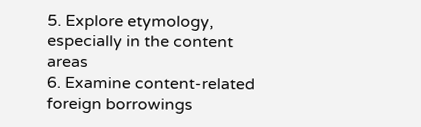5. Explore etymology, especially in the content areas
6. Examine content-related foreign borrowings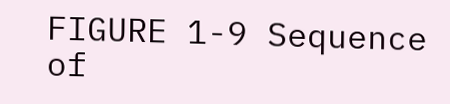FIGURE 1-9 Sequence of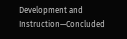Development and Instruction—Concluded